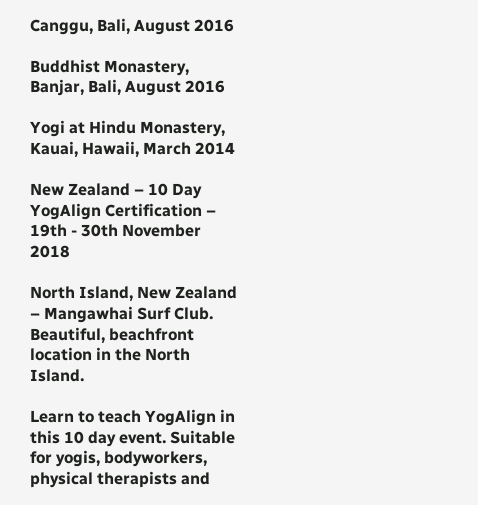Canggu, Bali, August 2016

Buddhist Monastery, Banjar, Bali, August 2016

Yogi at Hindu Monastery, Kauai, Hawaii, March 2014

New Zealand – 10 Day YogAlign Certification – 19th - 30th November 2018

North Island, New Zealand – Mangawhai Surf Club.  Beautiful, beachfront location in the North Island.

Learn to teach YogAlign in this 10 day event. Suitable for yogis, bodyworkers, physical therapists and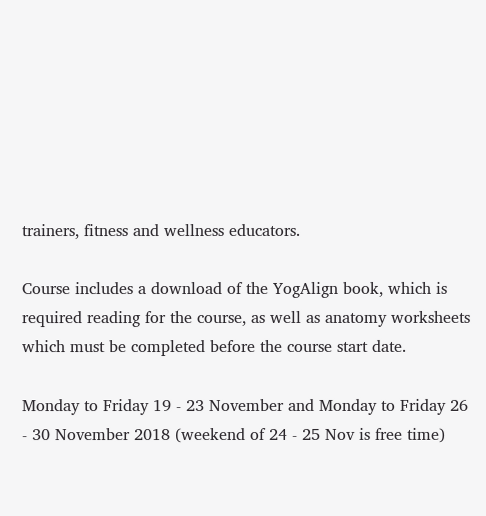trainers, fitness and wellness educators.

Course includes a download of the YogAlign book, which is required reading for the course, as well as anatomy worksheets which must be completed before the course start date.

Monday to Friday 19 - 23 November and Monday to Friday 26 - 30 November 2018 (weekend of 24 - 25 Nov is free time)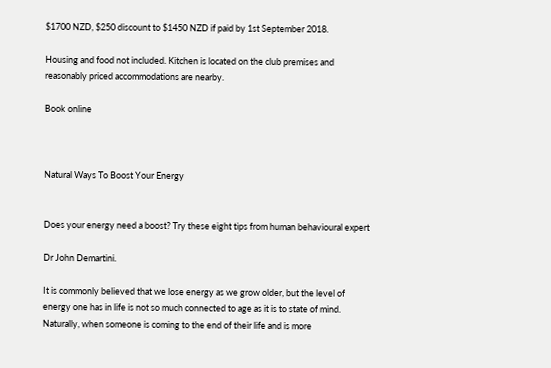$1700 NZD, $250 discount to $1450 NZD if paid by 1st September 2018.

Housing and food not included. Kitchen is located on the club premises and reasonably priced accommodations are nearby.

Book online



Natural Ways To Boost Your Energy


Does your energy need a boost? Try these eight tips from human behavioural expert

Dr John Demartini.

It is commonly believed that we lose energy as we grow older, but the level of energy one has in life is not so much connected to age as it is to state of mind. Naturally, when someone is coming to the end of their life and is more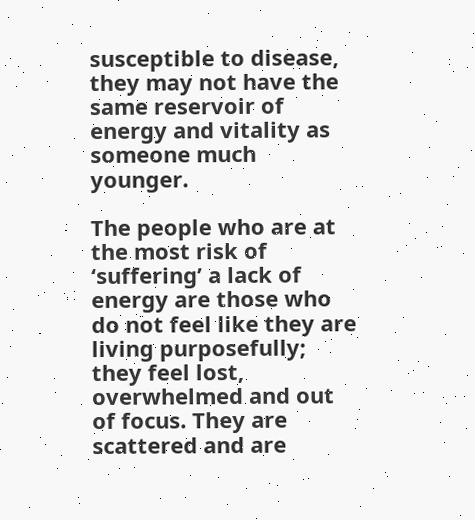susceptible to disease, they may not have the same reservoir of energy and vitality as someone much younger.

The people who are at the most risk of ‘suffering’ a lack of energy are those who do not feel like they are living purposefully; they feel lost, overwhelmed and out of focus. They are scattered and are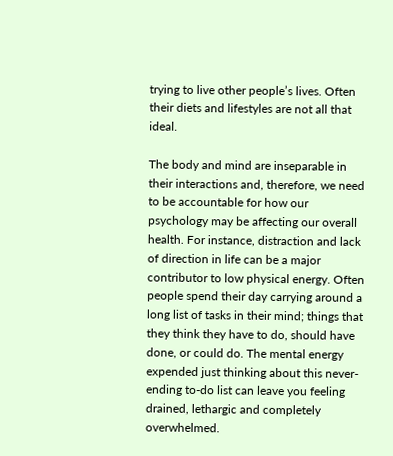trying to live other people’s lives. Often their diets and lifestyles are not all that ideal.

The body and mind are inseparable in their interactions and, therefore, we need to be accountable for how our psychology may be affecting our overall health. For instance, distraction and lack of direction in life can be a major contributor to low physical energy. Often people spend their day carrying around a long list of tasks in their mind; things that they think they have to do, should have done, or could do. The mental energy expended just thinking about this never-ending to-do list can leave you feeling drained, lethargic and completely overwhelmed.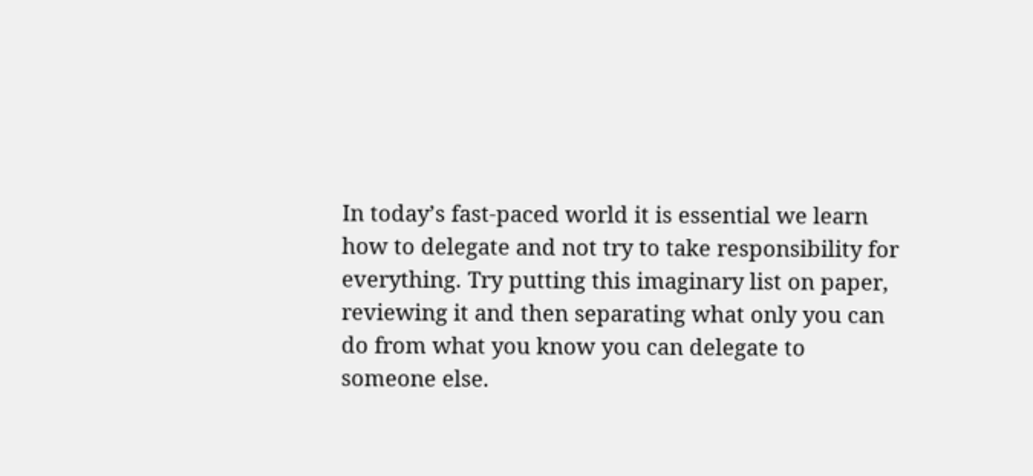In today’s fast-paced world it is essential we learn how to delegate and not try to take responsibility for everything. Try putting this imaginary list on paper, reviewing it and then separating what only you can do from what you know you can delegate to someone else.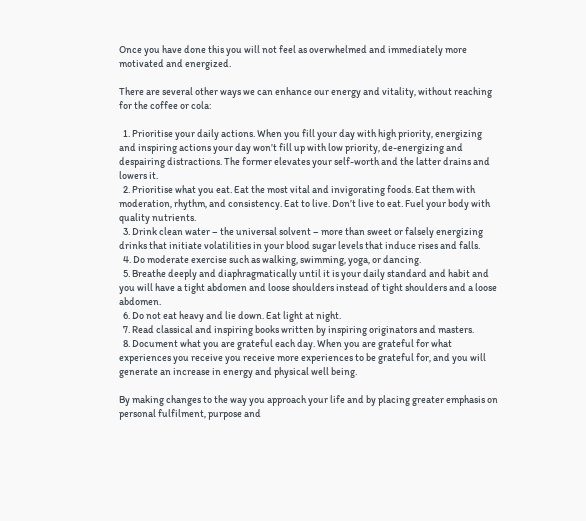Once you have done this you will not feel as overwhelmed and immediately more motivated and energized.

There are several other ways we can enhance our energy and vitality, without reaching for the coffee or cola:

  1. Prioritise your daily actions. When you fill your day with high priority, energizing and inspiring actions your day won’t fill up with low priority, de-energizing and despairing distractions. The former elevates your self-worth and the latter drains and lowers it.
  2. Prioritise what you eat. Eat the most vital and invigorating foods. Eat them with moderation, rhythm, and consistency. Eat to live. Don’t live to eat. Fuel your body with quality nutrients.
  3. Drink clean water – the universal solvent – more than sweet or falsely energizing drinks that initiate volatilities in your blood sugar levels that induce rises and falls.
  4. Do moderate exercise such as walking, swimming, yoga, or dancing.
  5. Breathe deeply and diaphragmatically until it is your daily standard and habit and you will have a tight abdomen and loose shoulders instead of tight shoulders and a loose abdomen.
  6. Do not eat heavy and lie down. Eat light at night.
  7. Read classical and inspiring books written by inspiring originators and masters.
  8. Document what you are grateful each day. When you are grateful for what experiences you receive you receive more experiences to be grateful for, and you will generate an increase in energy and physical well being.

By making changes to the way you approach your life and by placing greater emphasis on personal fulfilment, purpose and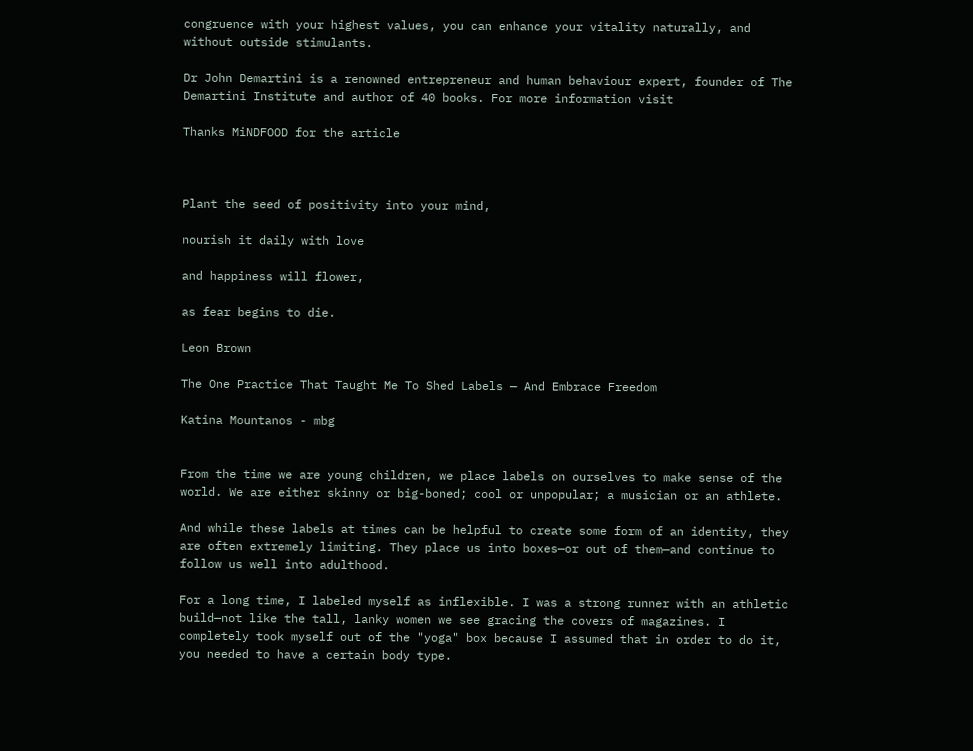congruence with your highest values, you can enhance your vitality naturally, and without outside stimulants.

Dr John Demartini is a renowned entrepreneur and human behaviour expert, founder of The Demartini Institute and author of 40 books. For more information visit

Thanks MiNDFOOD for the article



Plant the seed of positivity into your mind,

nourish it daily with love

and happiness will flower,

as fear begins to die.

Leon Brown

The One Practice That Taught Me To Shed Labels — And Embrace Freedom

Katina Mountanos - mbg


From the time we are young children, we place labels on ourselves to make sense of the world. We are either skinny or big-boned; cool or unpopular; a musician or an athlete.

And while these labels at times can be helpful to create some form of an identity, they are often extremely limiting. They place us into boxes—or out of them—and continue to follow us well into adulthood.

For a long time, I labeled myself as inflexible. I was a strong runner with an athletic build—not like the tall, lanky women we see gracing the covers of magazines. I completely took myself out of the "yoga" box because I assumed that in order to do it, you needed to have a certain body type.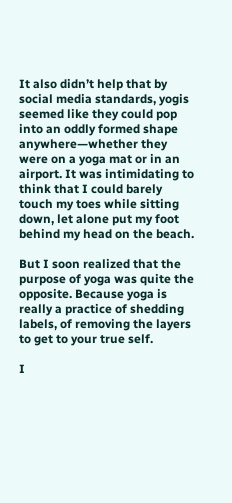It also didn’t help that by social media standards, yogis seemed like they could pop into an oddly formed shape anywhere—whether they were on a yoga mat or in an airport. It was intimidating to think that I could barely touch my toes while sitting down, let alone put my foot behind my head on the beach.

But I soon realized that the purpose of yoga was quite the opposite. Because yoga is really a practice of shedding labels, of removing the layers to get to your true self.

I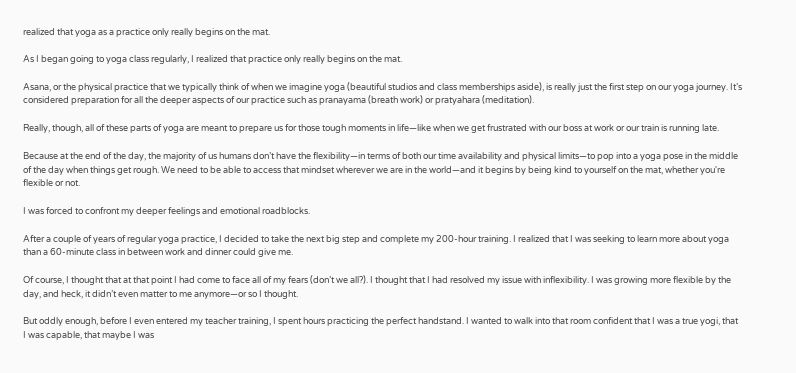realized that yoga as a practice only really begins on the mat.

As I began going to yoga class regularly, I realized that practice only really begins on the mat.

Asana, or the physical practice that we typically think of when we imagine yoga (beautiful studios and class memberships aside), is really just the first step on our yoga journey. It’s considered preparation for all the deeper aspects of our practice such as pranayama (breath work) or pratyahara (meditation).

Really, though, all of these parts of yoga are meant to prepare us for those tough moments in life—like when we get frustrated with our boss at work or our train is running late.

Because at the end of the day, the majority of us humans don’t have the flexibility—in terms of both our time availability and physical limits—to pop into a yoga pose in the middle of the day when things get rough. We need to be able to access that mindset wherever we are in the world—and it begins by being kind to yourself on the mat, whether you're flexible or not.

I was forced to confront my deeper feelings and emotional roadblocks.

After a couple of years of regular yoga practice, I decided to take the next big step and complete my 200-hour training. I realized that I was seeking to learn more about yoga than a 60-minute class in between work and dinner could give me.

Of course, I thought that at that point I had come to face all of my fears (don’t we all?). I thought that I had resolved my issue with inflexibility. I was growing more flexible by the day, and heck, it didn’t even matter to me anymore—or so I thought.

But oddly enough, before I even entered my teacher training, I spent hours practicing the perfect handstand. I wanted to walk into that room confident that I was a true yogi, that I was capable, that maybe I was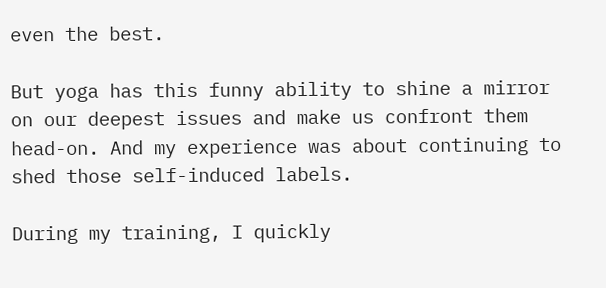even the best.

But yoga has this funny ability to shine a mirror on our deepest issues and make us confront them head-on. And my experience was about continuing to shed those self-induced labels.

During my training, I quickly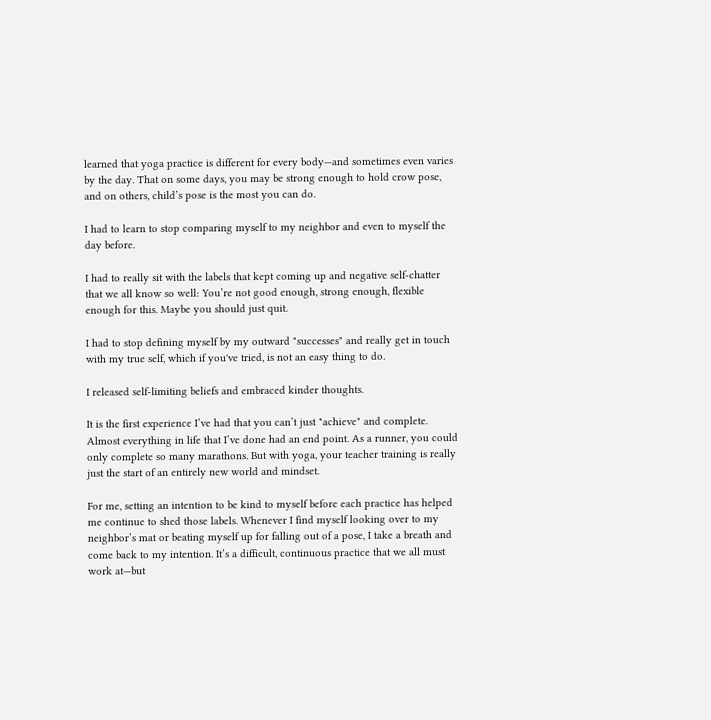learned that yoga practice is different for every body—and sometimes even varies by the day. That on some days, you may be strong enough to hold crow pose, and on others, child’s pose is the most you can do.

I had to learn to stop comparing myself to my neighbor and even to myself the day before.

I had to really sit with the labels that kept coming up and negative self-chatter that we all know so well: You’re not good enough, strong enough, flexible enough for this. Maybe you should just quit.

I had to stop defining myself by my outward "successes" and really get in touch with my true self, which if you've tried, is not an easy thing to do.

I released self-limiting beliefs and embraced kinder thoughts.

It is the first experience I’ve had that you can’t just "achieve" and complete. Almost everything in life that I’ve done had an end point. As a runner, you could only complete so many marathons. But with yoga, your teacher training is really just the start of an entirely new world and mindset.

For me, setting an intention to be kind to myself before each practice has helped me continue to shed those labels. Whenever I find myself looking over to my neighbor’s mat or beating myself up for falling out of a pose, I take a breath and come back to my intention. It’s a difficult, continuous practice that we all must work at—but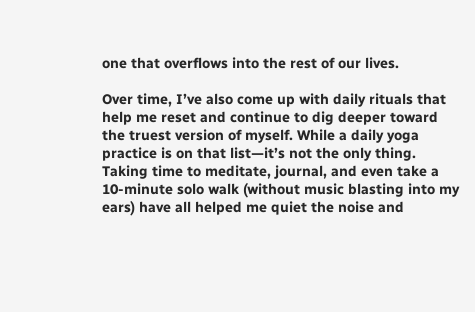one that overflows into the rest of our lives.

Over time, I’ve also come up with daily rituals that help me reset and continue to dig deeper toward the truest version of myself. While a daily yoga practice is on that list—it’s not the only thing. Taking time to meditate, journal, and even take a 10-minute solo walk (without music blasting into my ears) have all helped me quiet the noise and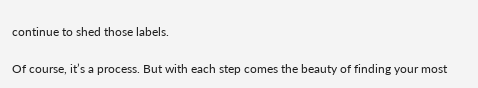continue to shed those labels.

Of course, it’s a process. But with each step comes the beauty of finding your most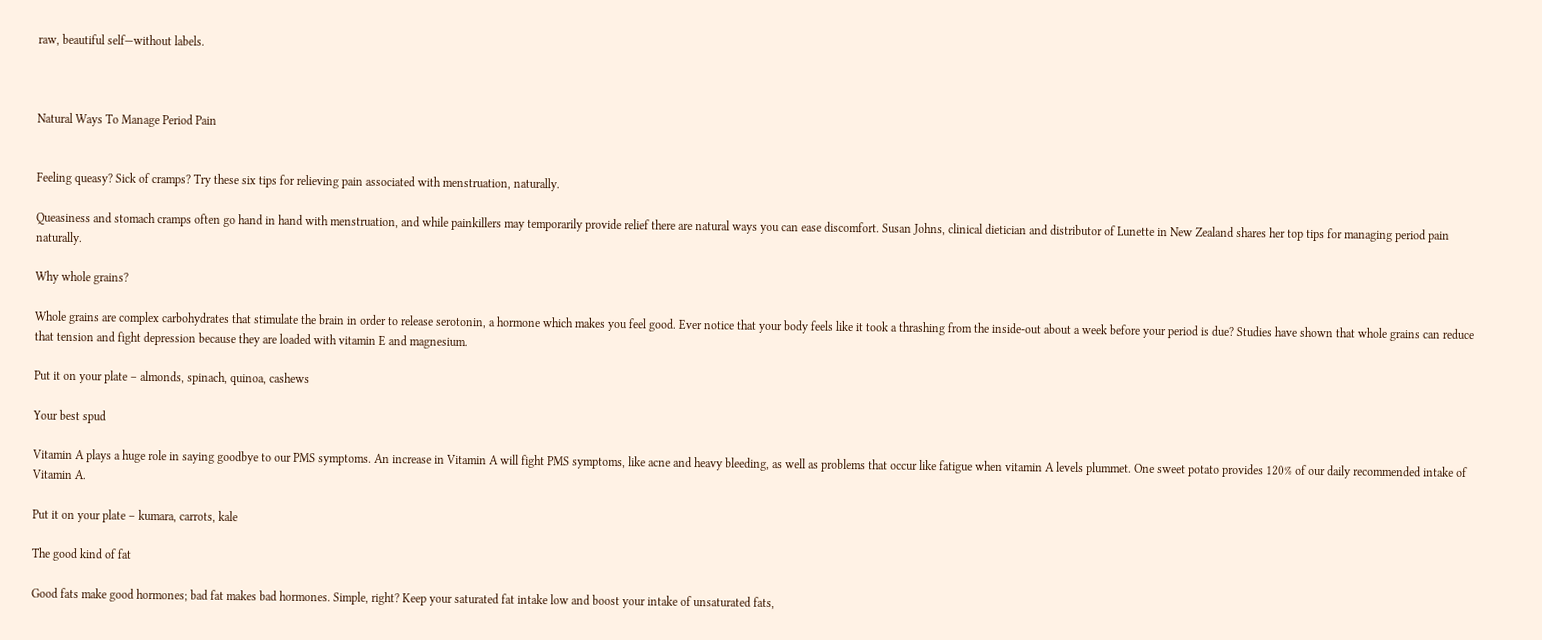raw, beautiful self—without labels.



Natural Ways To Manage Period Pain


Feeling queasy? Sick of cramps? Try these six tips for relieving pain associated with menstruation, naturally.

Queasiness and stomach cramps often go hand in hand with menstruation, and while painkillers may temporarily provide relief there are natural ways you can ease discomfort. Susan Johns, clinical dietician and distributor of Lunette in New Zealand shares her top tips for managing period pain naturally.

Why whole grains?

Whole grains are complex carbohydrates that stimulate the brain in order to release serotonin, a hormone which makes you feel good. Ever notice that your body feels like it took a thrashing from the inside-out about a week before your period is due? Studies have shown that whole grains can reduce that tension and fight depression because they are loaded with vitamin E and magnesium.

Put it on your plate – almonds, spinach, quinoa, cashews

Your best spud

Vitamin A plays a huge role in saying goodbye to our PMS symptoms. An increase in Vitamin A will fight PMS symptoms, like acne and heavy bleeding, as well as problems that occur like fatigue when vitamin A levels plummet. One sweet potato provides 120% of our daily recommended intake of Vitamin A.

Put it on your plate – kumara, carrots, kale

The good kind of fat

Good fats make good hormones; bad fat makes bad hormones. Simple, right? Keep your saturated fat intake low and boost your intake of unsaturated fats,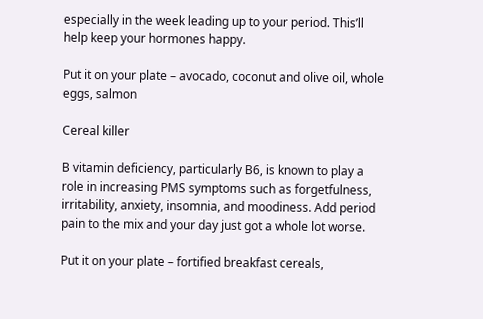especially in the week leading up to your period. This’ll help keep your hormones happy.

Put it on your plate – avocado, coconut and olive oil, whole eggs, salmon

Cereal killer

B vitamin deficiency, particularly B6, is known to play a role in increasing PMS symptoms such as forgetfulness, irritability, anxiety, insomnia, and moodiness. Add period pain to the mix and your day just got a whole lot worse.

Put it on your plate – fortified breakfast cereals,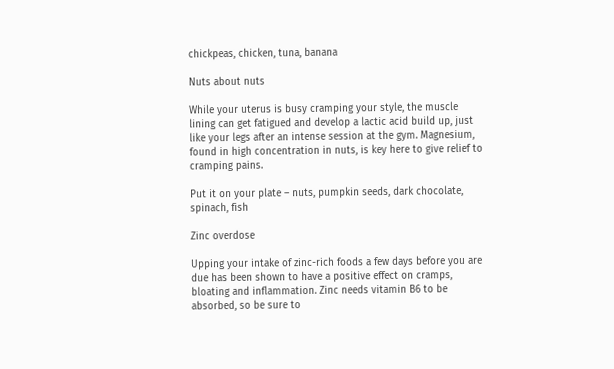chickpeas, chicken, tuna, banana

Nuts about nuts

While your uterus is busy cramping your style, the muscle lining can get fatigued and develop a lactic acid build up, just like your legs after an intense session at the gym. Magnesium, found in high concentration in nuts, is key here to give relief to cramping pains.

Put it on your plate – nuts, pumpkin seeds, dark chocolate, spinach, fish

Zinc overdose

Upping your intake of zinc-rich foods a few days before you are due has been shown to have a positive effect on cramps, bloating and inflammation. Zinc needs vitamin B6 to be absorbed, so be sure to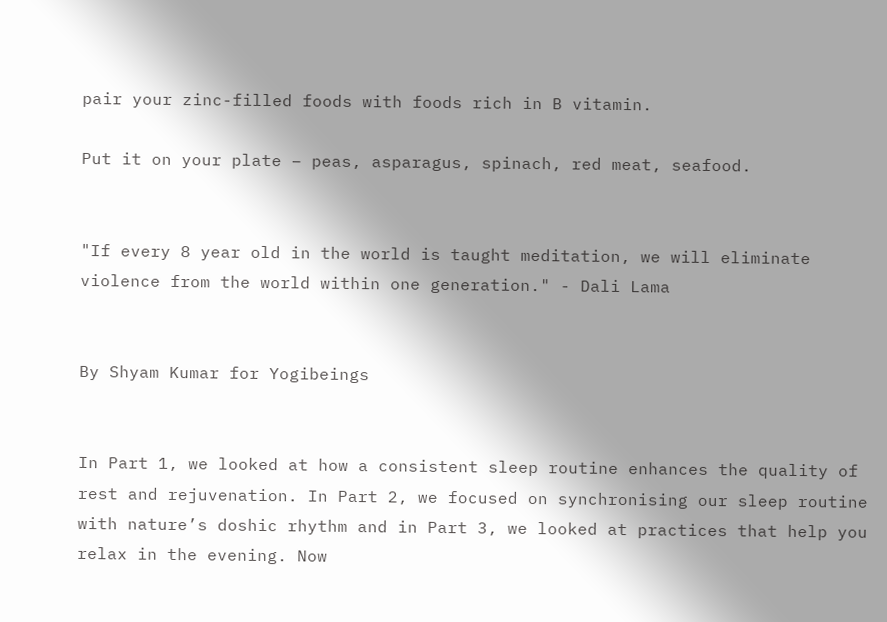pair your zinc-filled foods with foods rich in B vitamin.

Put it on your plate – peas, asparagus, spinach, red meat, seafood.


"If every 8 year old in the world is taught meditation, we will eliminate violence from the world within one generation." - Dali Lama


By Shyam Kumar for Yogibeings


In Part 1, we looked at how a consistent sleep routine enhances the quality of rest and rejuvenation. In Part 2, we focused on synchronising our sleep routine with nature’s doshic rhythm and in Part 3, we looked at practices that help you relax in the evening. Now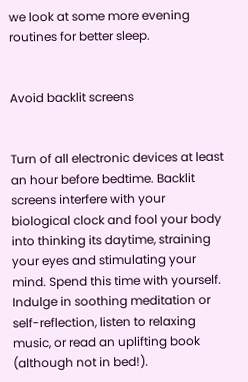we look at some more evening routines for better sleep.


Avoid backlit screens


Turn of all electronic devices at least an hour before bedtime. Backlit screens interfere with your biological clock and fool your body into thinking its daytime, straining your eyes and stimulating your mind. Spend this time with yourself. Indulge in soothing meditation or self-reflection, listen to relaxing music, or read an uplifting book (although not in bed!).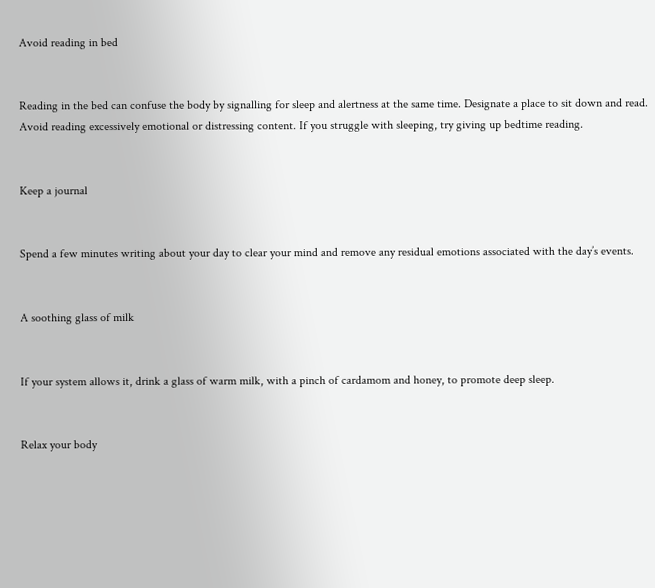Avoid reading in bed


Reading in the bed can confuse the body by signalling for sleep and alertness at the same time. Designate a place to sit down and read. Avoid reading excessively emotional or distressing content. If you struggle with sleeping, try giving up bedtime reading.


Keep a journal


Spend a few minutes writing about your day to clear your mind and remove any residual emotions associated with the day’s events.


A soothing glass of milk


If your system allows it, drink a glass of warm milk, with a pinch of cardamom and honey, to promote deep sleep.


Relax your body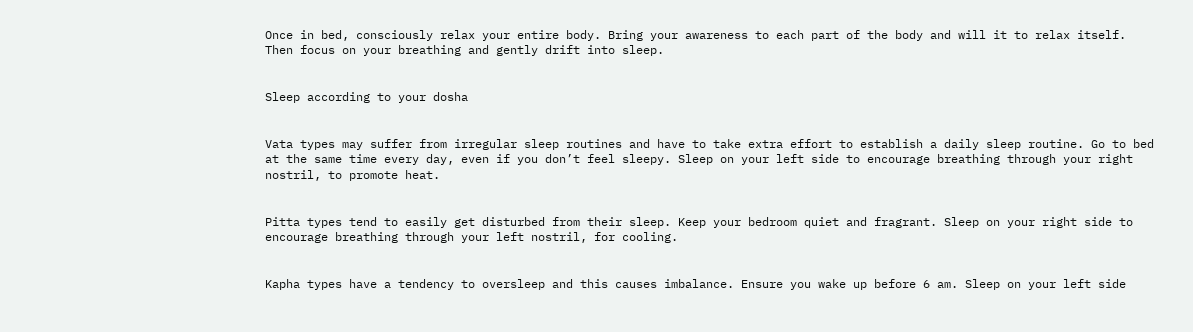Once in bed, consciously relax your entire body. Bring your awareness to each part of the body and will it to relax itself. Then focus on your breathing and gently drift into sleep.


Sleep according to your dosha


Vata types may suffer from irregular sleep routines and have to take extra effort to establish a daily sleep routine. Go to bed at the same time every day, even if you don’t feel sleepy. Sleep on your left side to encourage breathing through your right nostril, to promote heat.


Pitta types tend to easily get disturbed from their sleep. Keep your bedroom quiet and fragrant. Sleep on your right side to encourage breathing through your left nostril, for cooling.


Kapha types have a tendency to oversleep and this causes imbalance. Ensure you wake up before 6 am. Sleep on your left side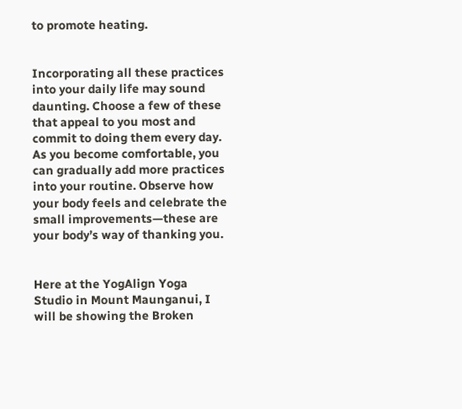to promote heating.


Incorporating all these practices into your daily life may sound daunting. Choose a few of these that appeal to you most and commit to doing them every day. As you become comfortable, you can gradually add more practices into your routine. Observe how your body feels and celebrate the small improvements—these are your body’s way of thanking you.


Here at the YogAlign Yoga Studio in Mount Maunganui, I will be showing the Broken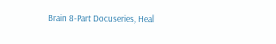Brain 8-Part Docuseries, Heal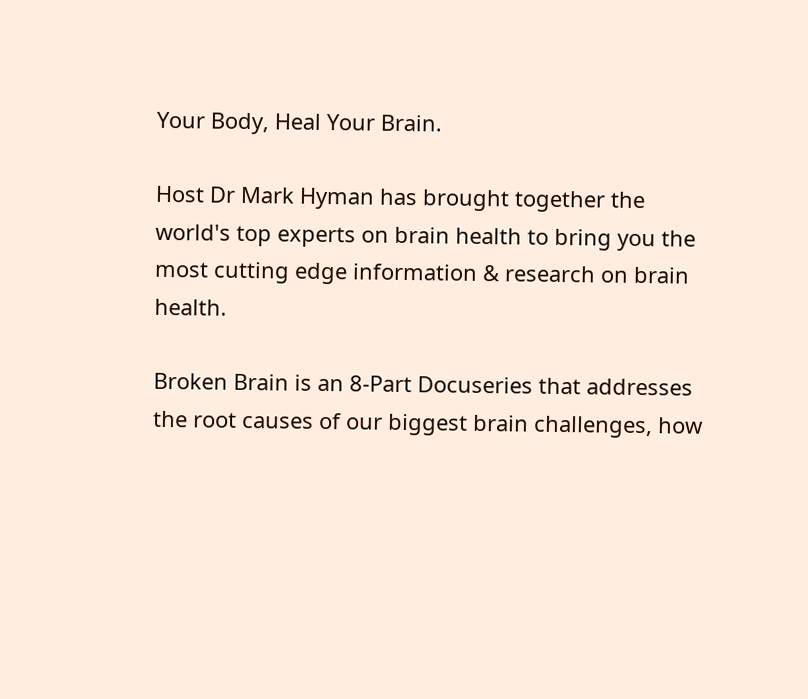Your Body, Heal Your Brain.

Host Dr Mark Hyman has brought together the world's top experts on brain health to bring you the most cutting edge information & research on brain health.

Broken Brain is an 8-Part Docuseries that addresses the root causes of our biggest brain challenges, how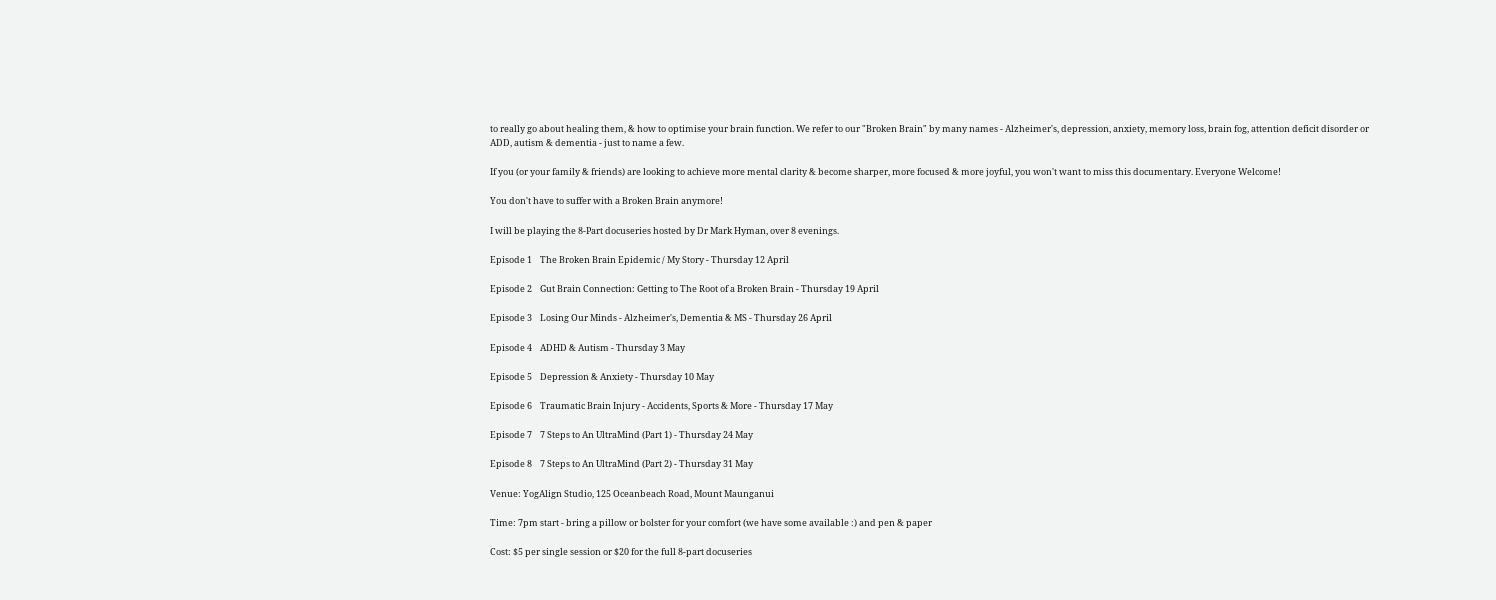to really go about healing them, & how to optimise your brain function. We refer to our "Broken Brain" by many names - Alzheimer's, depression, anxiety, memory loss, brain fog, attention deficit disorder or ADD, autism & dementia - just to name a few.

If you (or your family & friends) are looking to achieve more mental clarity & become sharper, more focused & more joyful, you won't want to miss this documentary. Everyone Welcome!

You don't have to suffer with a Broken Brain anymore!

I will be playing the 8-Part docuseries hosted by Dr Mark Hyman, over 8 evenings.

Episode 1    The Broken Brain Epidemic / My Story - Thursday 12 April

Episode 2    Gut Brain Connection: Getting to The Root of a Broken Brain - Thursday 19 April

Episode 3    Losing Our Minds - Alzheimer's, Dementia & MS - Thursday 26 April

Episode 4    ADHD & Autism - Thursday 3 May

Episode 5    Depression & Anxiety - Thursday 10 May

Episode 6    Traumatic Brain Injury - Accidents, Sports & More - Thursday 17 May

Episode 7    7 Steps to An UltraMind (Part 1) - Thursday 24 May

Episode 8    7 Steps to An UltraMind (Part 2) - Thursday 31 May

Venue: YogAlign Studio, 125 Oceanbeach Road, Mount Maunganui

Time: 7pm start - bring a pillow or bolster for your comfort (we have some available :) and pen & paper

Cost: $5 per single session or $20 for the full 8-part docuseries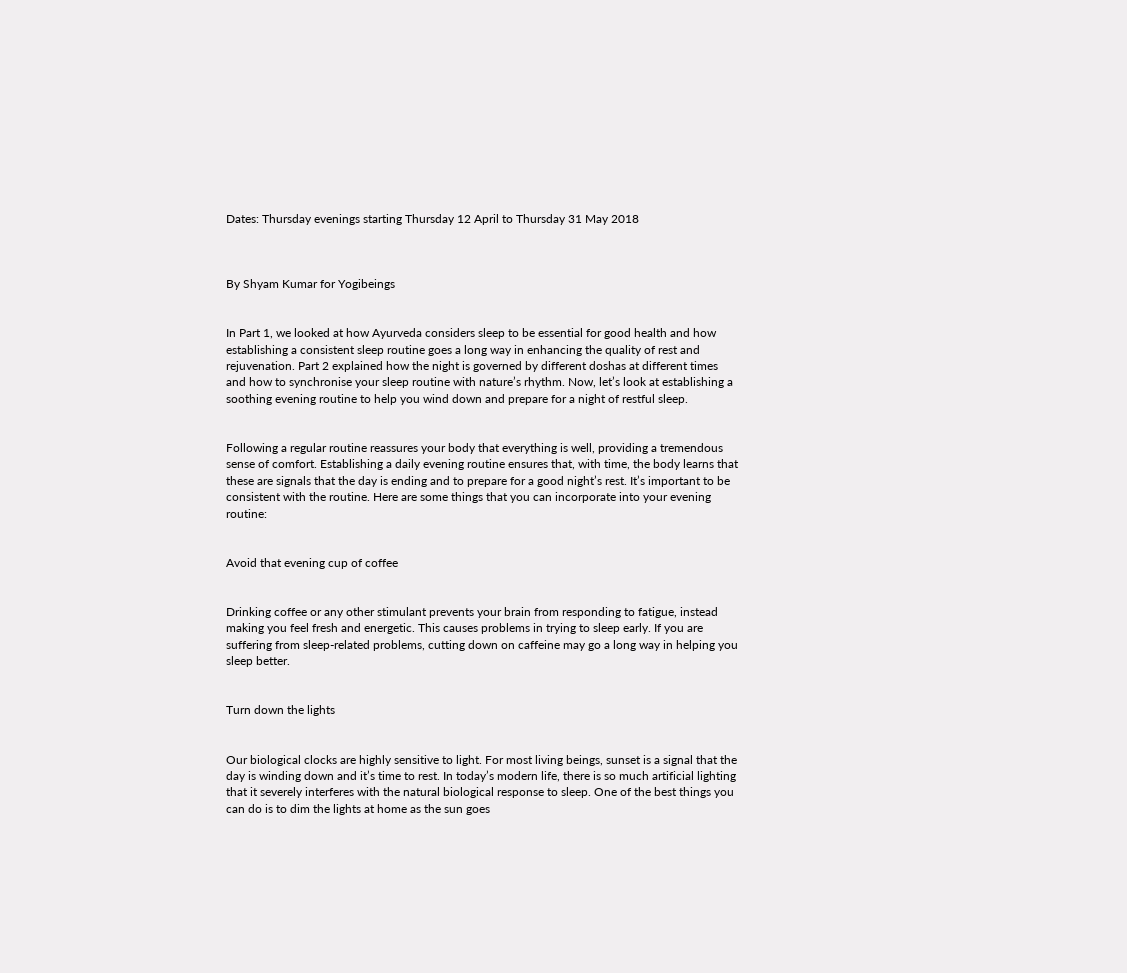Dates: Thursday evenings starting Thursday 12 April to Thursday 31 May 2018



By Shyam Kumar for Yogibeings


In Part 1, we looked at how Ayurveda considers sleep to be essential for good health and how establishing a consistent sleep routine goes a long way in enhancing the quality of rest and rejuvenation. Part 2 explained how the night is governed by different doshas at different times and how to synchronise your sleep routine with nature’s rhythm. Now, let’s look at establishing a soothing evening routine to help you wind down and prepare for a night of restful sleep.


Following a regular routine reassures your body that everything is well, providing a tremendous sense of comfort. Establishing a daily evening routine ensures that, with time, the body learns that these are signals that the day is ending and to prepare for a good night’s rest. It’s important to be consistent with the routine. Here are some things that you can incorporate into your evening routine:


Avoid that evening cup of coffee


Drinking coffee or any other stimulant prevents your brain from responding to fatigue, instead making you feel fresh and energetic. This causes problems in trying to sleep early. If you are suffering from sleep-related problems, cutting down on caffeine may go a long way in helping you sleep better.


Turn down the lights


Our biological clocks are highly sensitive to light. For most living beings, sunset is a signal that the day is winding down and it’s time to rest. In today’s modern life, there is so much artificial lighting that it severely interferes with the natural biological response to sleep. One of the best things you can do is to dim the lights at home as the sun goes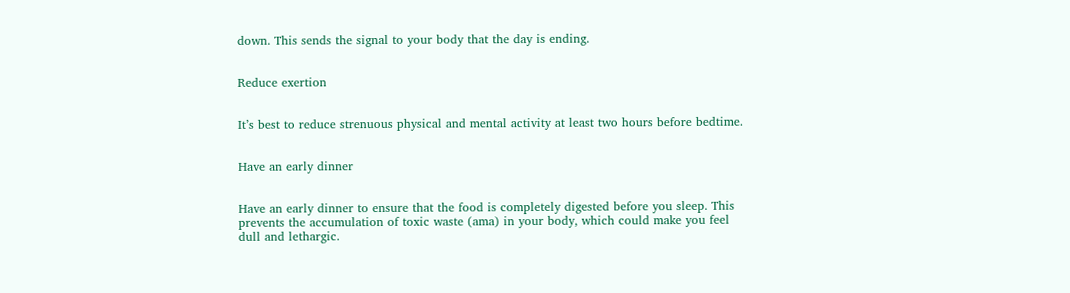down. This sends the signal to your body that the day is ending.


Reduce exertion


It’s best to reduce strenuous physical and mental activity at least two hours before bedtime.


Have an early dinner


Have an early dinner to ensure that the food is completely digested before you sleep. This prevents the accumulation of toxic waste (ama) in your body, which could make you feel dull and lethargic.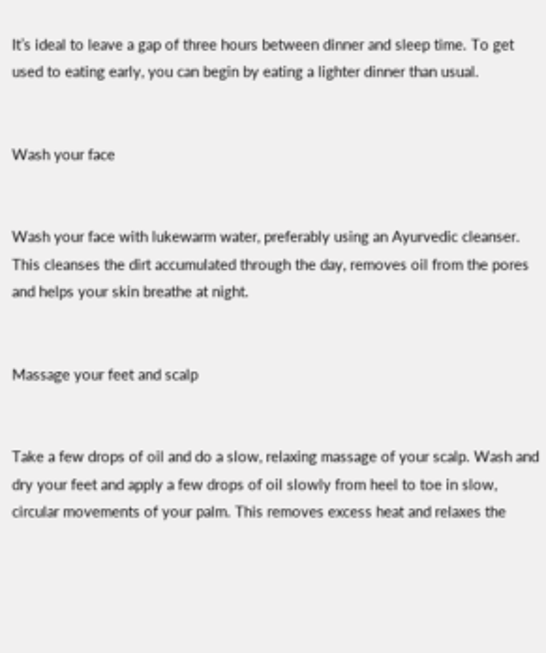It’s ideal to leave a gap of three hours between dinner and sleep time. To get used to eating early, you can begin by eating a lighter dinner than usual.


Wash your face


Wash your face with lukewarm water, preferably using an Ayurvedic cleanser. This cleanses the dirt accumulated through the day, removes oil from the pores and helps your skin breathe at night.


Massage your feet and scalp


Take a few drops of oil and do a slow, relaxing massage of your scalp. Wash and dry your feet and apply a few drops of oil slowly from heel to toe in slow, circular movements of your palm. This removes excess heat and relaxes the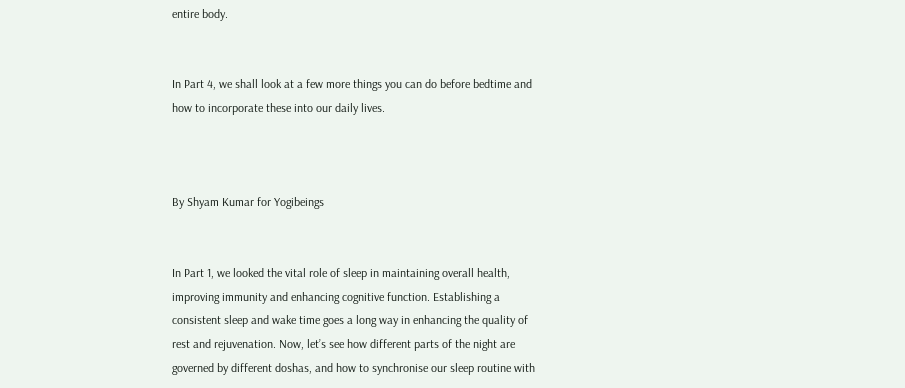entire body.


In Part 4, we shall look at a few more things you can do before bedtime and how to incorporate these into our daily lives.



By Shyam Kumar for Yogibeings


In Part 1, we looked the vital role of sleep in maintaining overall health, improving immunity and enhancing cognitive function. Establishing a consistent sleep and wake time goes a long way in enhancing the quality of rest and rejuvenation. Now, let’s see how different parts of the night are governed by different doshas, and how to synchronise our sleep routine with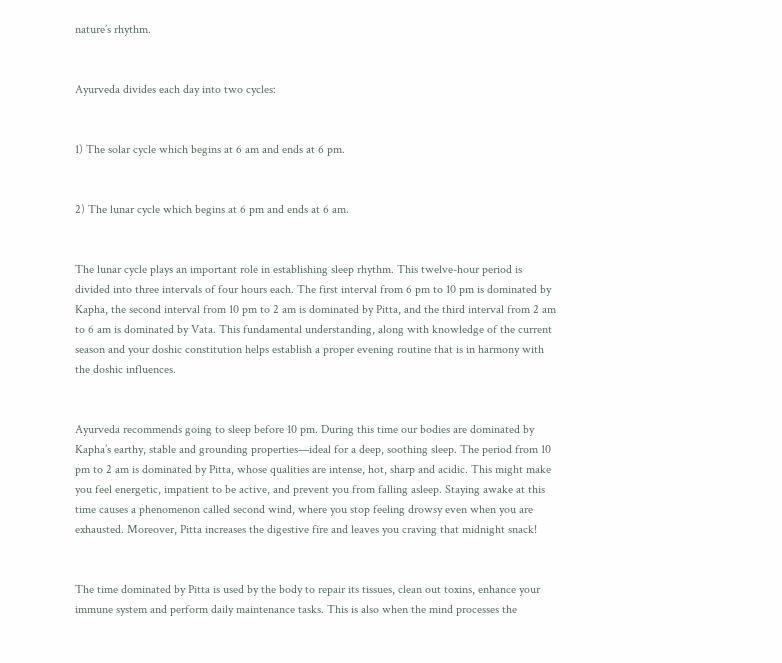nature’s rhythm.


Ayurveda divides each day into two cycles:


1) The solar cycle which begins at 6 am and ends at 6 pm.


2) The lunar cycle which begins at 6 pm and ends at 6 am.


The lunar cycle plays an important role in establishing sleep rhythm. This twelve-hour period is divided into three intervals of four hours each. The first interval from 6 pm to 10 pm is dominated by Kapha, the second interval from 10 pm to 2 am is dominated by Pitta, and the third interval from 2 am to 6 am is dominated by Vata. This fundamental understanding, along with knowledge of the current season and your doshic constitution helps establish a proper evening routine that is in harmony with the doshic influences.


Ayurveda recommends going to sleep before 10 pm. During this time our bodies are dominated by Kapha’s earthy, stable and grounding properties—ideal for a deep, soothing sleep. The period from 10 pm to 2 am is dominated by Pitta, whose qualities are intense, hot, sharp and acidic. This might make you feel energetic, impatient to be active, and prevent you from falling asleep. Staying awake at this time causes a phenomenon called second wind, where you stop feeling drowsy even when you are exhausted. Moreover, Pitta increases the digestive fire and leaves you craving that midnight snack!


The time dominated by Pitta is used by the body to repair its tissues, clean out toxins, enhance your immune system and perform daily maintenance tasks. This is also when the mind processes the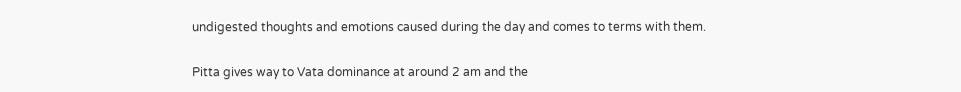undigested thoughts and emotions caused during the day and comes to terms with them.


Pitta gives way to Vata dominance at around 2 am and the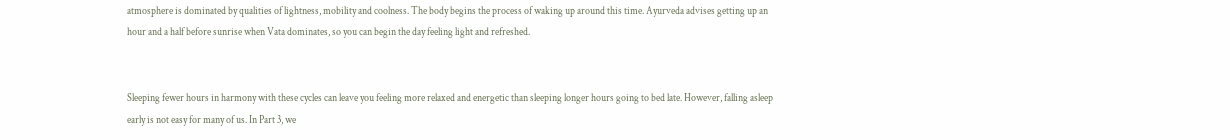atmosphere is dominated by qualities of lightness, mobility and coolness. The body begins the process of waking up around this time. Ayurveda advises getting up an hour and a half before sunrise when Vata dominates, so you can begin the day feeling light and refreshed.


Sleeping fewer hours in harmony with these cycles can leave you feeling more relaxed and energetic than sleeping longer hours going to bed late. However, falling asleep early is not easy for many of us. In Part 3, we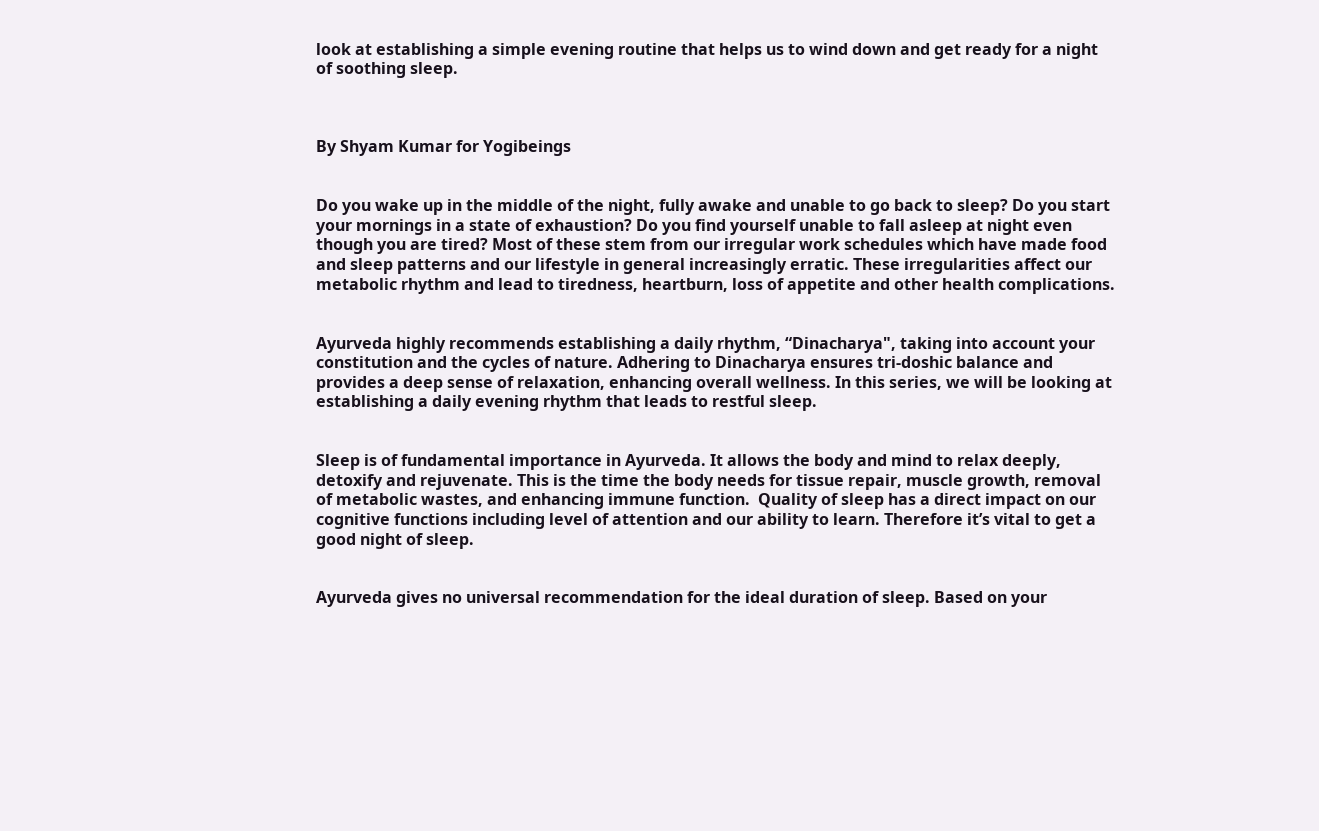look at establishing a simple evening routine that helps us to wind down and get ready for a night of soothing sleep.



By Shyam Kumar for Yogibeings


Do you wake up in the middle of the night, fully awake and unable to go back to sleep? Do you start your mornings in a state of exhaustion? Do you find yourself unable to fall asleep at night even though you are tired? Most of these stem from our irregular work schedules which have made food and sleep patterns and our lifestyle in general increasingly erratic. These irregularities affect our metabolic rhythm and lead to tiredness, heartburn, loss of appetite and other health complications.


Ayurveda highly recommends establishing a daily rhythm, “Dinacharya", taking into account your constitution and the cycles of nature. Adhering to Dinacharya ensures tri-doshic balance and provides a deep sense of relaxation, enhancing overall wellness. In this series, we will be looking at establishing a daily evening rhythm that leads to restful sleep.


Sleep is of fundamental importance in Ayurveda. It allows the body and mind to relax deeply, detoxify and rejuvenate. This is the time the body needs for tissue repair, muscle growth, removal of metabolic wastes, and enhancing immune function.  Quality of sleep has a direct impact on our cognitive functions including level of attention and our ability to learn. Therefore it’s vital to get a good night of sleep.


Ayurveda gives no universal recommendation for the ideal duration of sleep. Based on your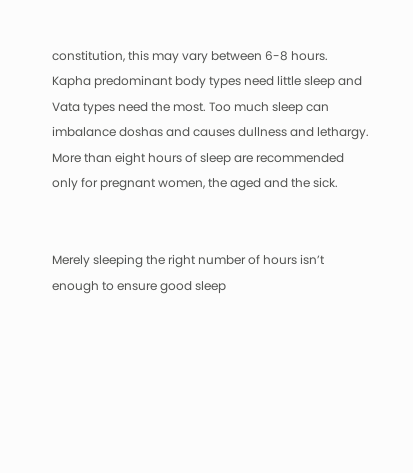constitution, this may vary between 6-8 hours. Kapha predominant body types need little sleep and Vata types need the most. Too much sleep can imbalance doshas and causes dullness and lethargy. More than eight hours of sleep are recommended only for pregnant women, the aged and the sick.


Merely sleeping the right number of hours isn’t enough to ensure good sleep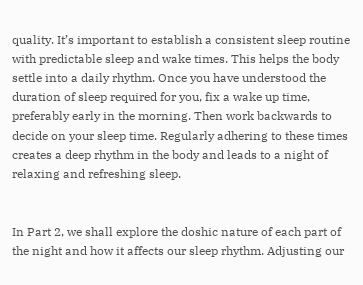quality. It’s important to establish a consistent sleep routine with predictable sleep and wake times. This helps the body settle into a daily rhythm. Once you have understood the duration of sleep required for you, fix a wake up time, preferably early in the morning. Then work backwards to decide on your sleep time. Regularly adhering to these times creates a deep rhythm in the body and leads to a night of relaxing and refreshing sleep.


In Part 2, we shall explore the doshic nature of each part of the night and how it affects our sleep rhythm. Adjusting our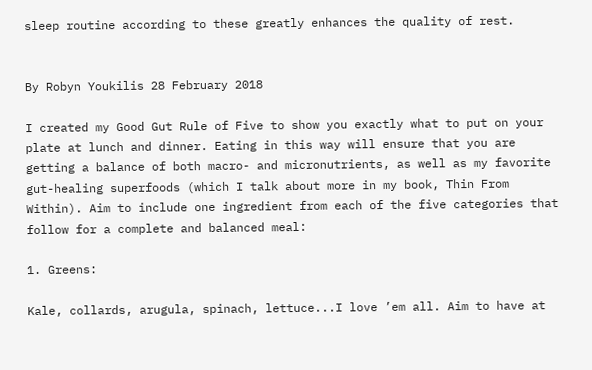sleep routine according to these greatly enhances the quality of rest.


By Robyn Youkilis 28 February 2018

I created my Good Gut Rule of Five to show you exactly what to put on your plate at lunch and dinner. Eating in this way will ensure that you are getting a balance of both macro- and micronutrients, as well as my favorite gut-healing superfoods (which I talk about more in my book, Thin From Within). Aim to include one ingredient from each of the five categories that follow for a complete and balanced meal:

1. Greens:

Kale, collards, arugula, spinach, lettuce...I love ’em all. Aim to have at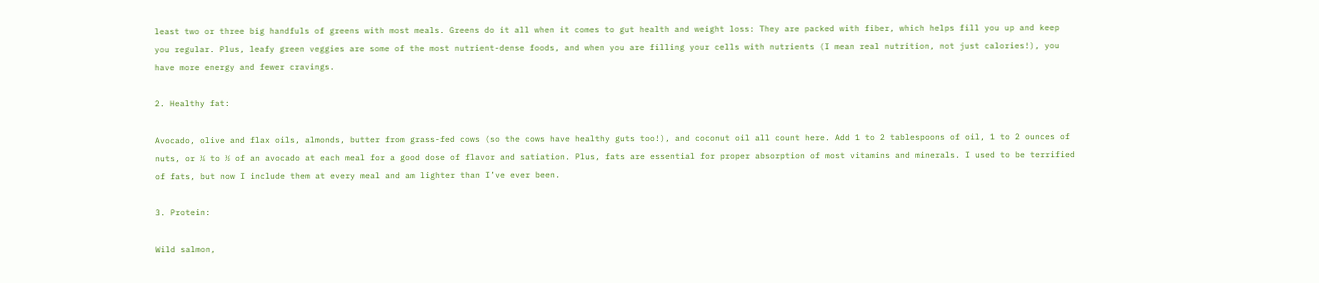least two or three big handfuls of greens with most meals. Greens do it all when it comes to gut health and weight loss: They are packed with fiber, which helps fill you up and keep you regular. Plus, leafy green veggies are some of the most nutrient-dense foods, and when you are filling your cells with nutrients (I mean real nutrition, not just calories!), you have more energy and fewer cravings.

2. Healthy fat:

Avocado, olive and flax oils, almonds, butter from grass-fed cows (so the cows have healthy guts too!), and coconut oil all count here. Add 1 to 2 tablespoons of oil, 1 to 2 ounces of nuts, or ¼ to ½ of an avocado at each meal for a good dose of flavor and satiation. Plus, fats are essential for proper absorption of most vitamins and minerals. I used to be terrified of fats, but now I include them at every meal and am lighter than I’ve ever been.

3. Protein:

Wild salmon,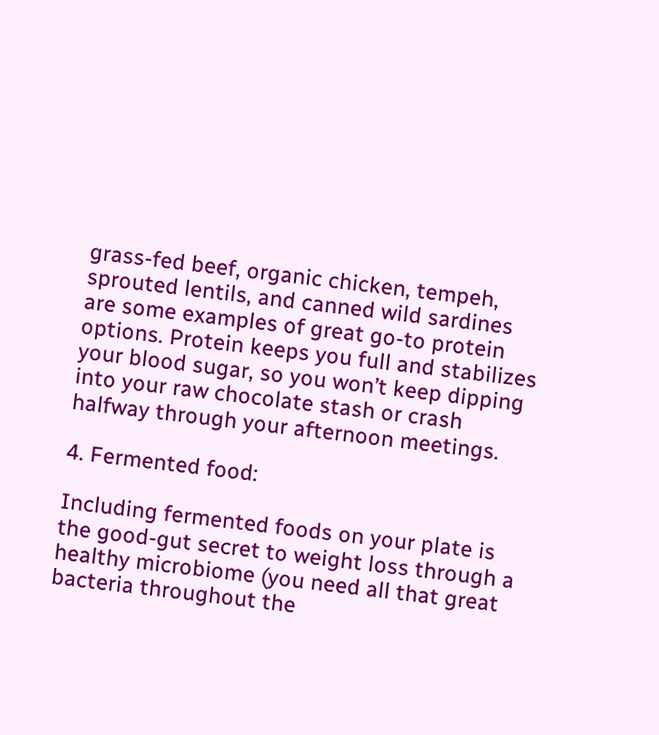grass-fed beef, organic chicken, tempeh, sprouted lentils, and canned wild sardines are some examples of great go-to protein options. Protein keeps you full and stabilizes your blood sugar, so you won’t keep dipping into your raw chocolate stash or crash halfway through your afternoon meetings.

4. Fermented food:

Including fermented foods on your plate is the good-gut secret to weight loss through a healthy microbiome (you need all that great bacteria throughout the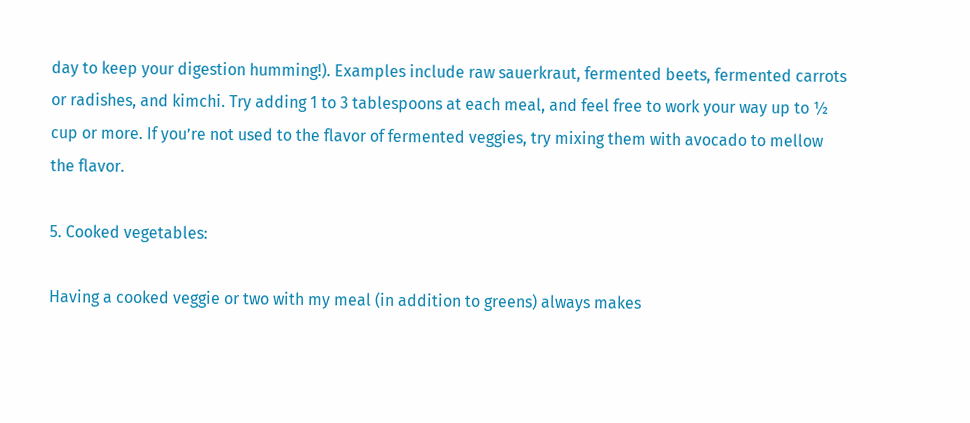day to keep your digestion humming!). Examples include raw sauerkraut, fermented beets, fermented carrots or radishes, and kimchi. Try adding 1 to 3 tablespoons at each meal, and feel free to work your way up to ½ cup or more. If you’re not used to the flavor of fermented veggies, try mixing them with avocado to mellow the flavor.

5. Cooked vegetables:

Having a cooked veggie or two with my meal (in addition to greens) always makes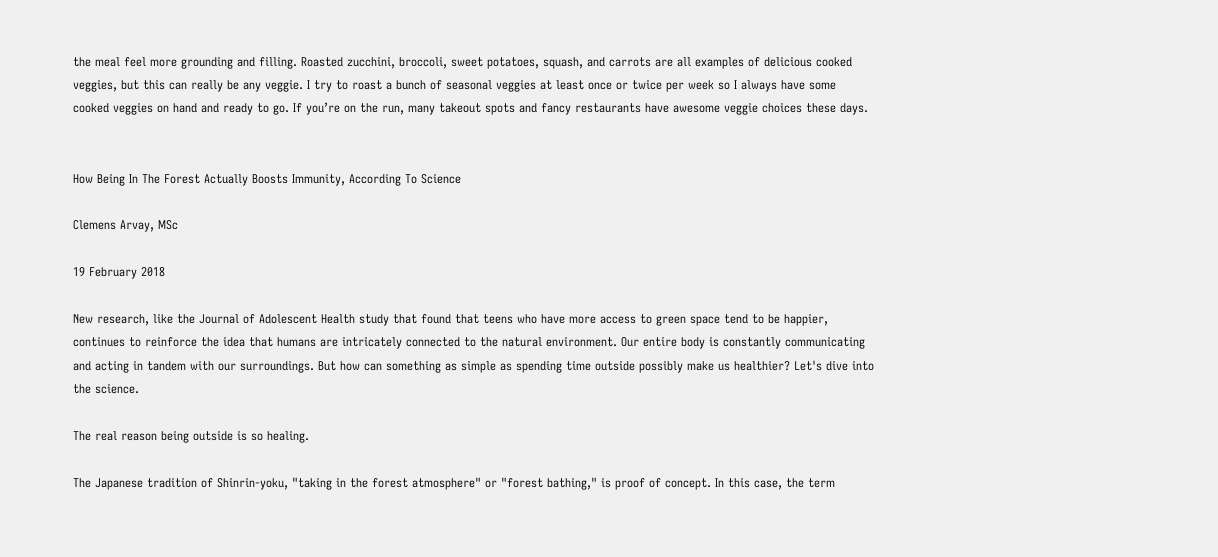the meal feel more grounding and filling. Roasted zucchini, broccoli, sweet potatoes, squash, and carrots are all examples of delicious cooked veggies, but this can really be any veggie. I try to roast a bunch of seasonal veggies at least once or twice per week so I always have some cooked veggies on hand and ready to go. If you’re on the run, many takeout spots and fancy restaurants have awesome veggie choices these days.


How Being In The Forest Actually Boosts Immunity, According To Science

Clemens Arvay, MSc

19 February 2018

New research, like the Journal of Adolescent Health study that found that teens who have more access to green space tend to be happier, continues to reinforce the idea that humans are intricately connected to the natural environment. Our entire body is constantly communicating and acting in tandem with our surroundings. But how can something as simple as spending time outside possibly make us healthier? Let's dive into the science.

The real reason being outside is so healing.

The Japanese tradition of Shinrin-yoku, "taking in the forest atmosphere" or "forest bathing," is proof of concept. In this case, the term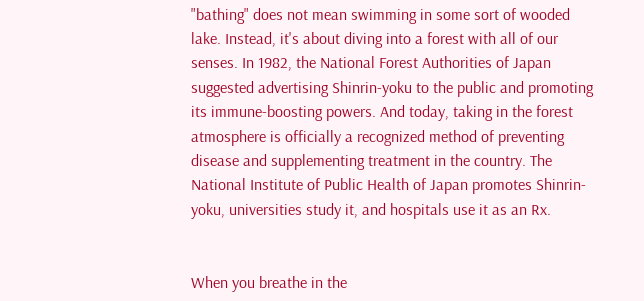"bathing" does not mean swimming in some sort of wooded lake. Instead, it's about diving into a forest with all of our senses. In 1982, the National Forest Authorities of Japan suggested advertising Shinrin-yoku to the public and promoting its immune-boosting powers. And today, taking in the forest atmosphere is officially a recognized method of preventing disease and supplementing treatment in the country. The National Institute of Public Health of Japan promotes Shinrin-yoku, universities study it, and hospitals use it as an Rx.


When you breathe in the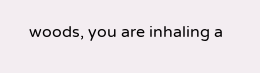woods, you are inhaling a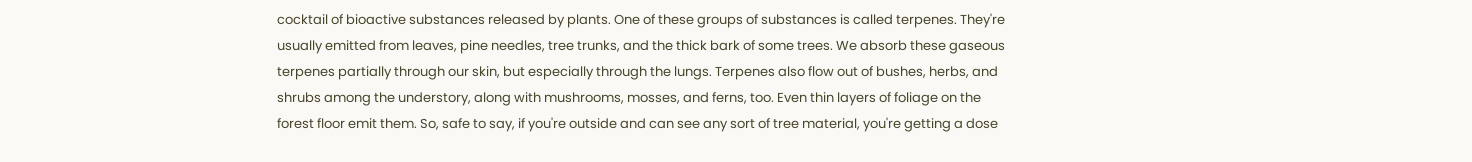cocktail of bioactive substances released by plants. One of these groups of substances is called terpenes. They're usually emitted from leaves, pine needles, tree trunks, and the thick bark of some trees. We absorb these gaseous terpenes partially through our skin, but especially through the lungs. Terpenes also flow out of bushes, herbs, and shrubs among the understory, along with mushrooms, mosses, and ferns, too. Even thin layers of foliage on the forest floor emit them. So, safe to say, if you're outside and can see any sort of tree material, you're getting a dose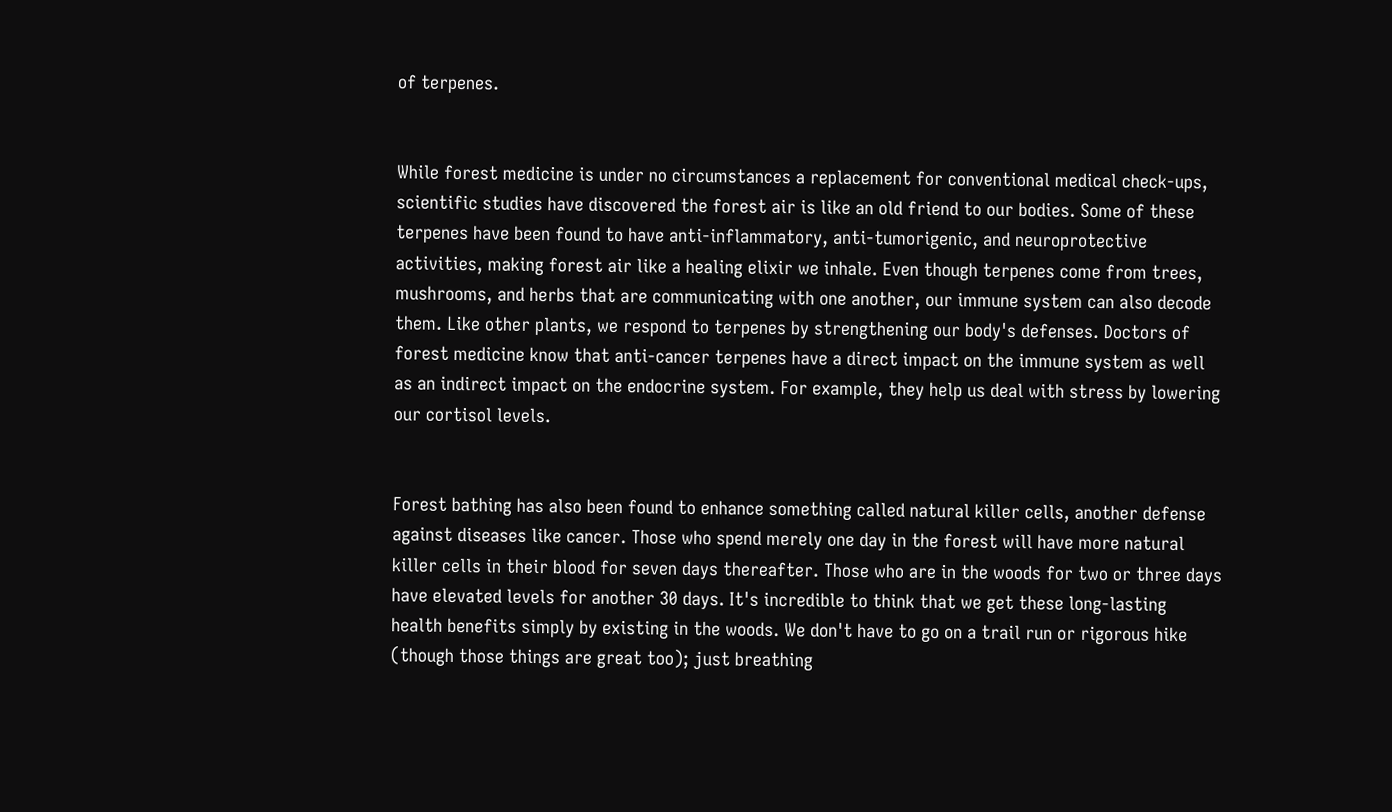of terpenes.


While forest medicine is under no circumstances a replacement for conventional medical check-ups, scientific studies have discovered the forest air is like an old friend to our bodies. Some of these terpenes have been found to have anti-inflammatory, anti-tumorigenic, and neuroprotective activities, making forest air like a healing elixir we inhale. Even though terpenes come from trees, mushrooms, and herbs that are communicating with one another, our immune system can also decode them. Like other plants, we respond to terpenes by strengthening our body's defenses. Doctors of forest medicine know that anti-cancer terpenes have a direct impact on the immune system as well as an indirect impact on the endocrine system. For example, they help us deal with stress by lowering our cortisol levels.


Forest bathing has also been found to enhance something called natural killer cells, another defense against diseases like cancer. Those who spend merely one day in the forest will have more natural killer cells in their blood for seven days thereafter. Those who are in the woods for two or three days have elevated levels for another 30 days. It's incredible to think that we get these long-lasting health benefits simply by existing in the woods. We don't have to go on a trail run or rigorous hike (though those things are great too); just breathing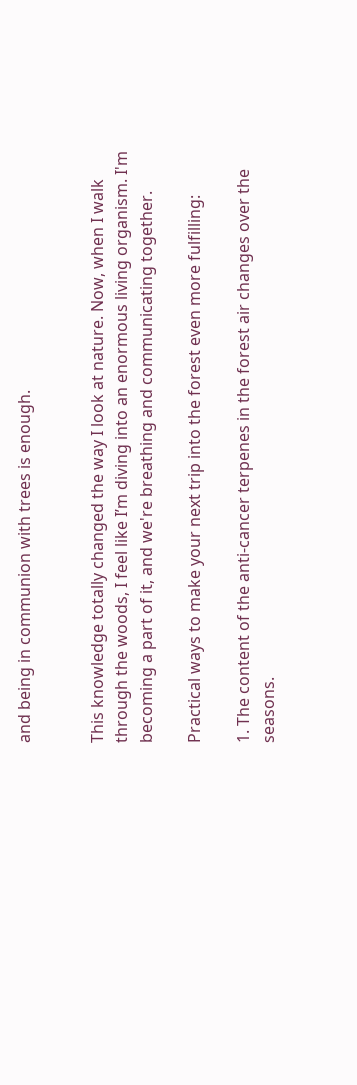and being in communion with trees is enough.


This knowledge totally changed the way I look at nature. Now, when I walk through the woods, I feel like I’m diving into an enormous living organism. I'm becoming a part of it, and we're breathing and communicating together.

Practical ways to make your next trip into the forest even more fulfilling:

1. The content of the anti-cancer terpenes in the forest air changes over the seasons.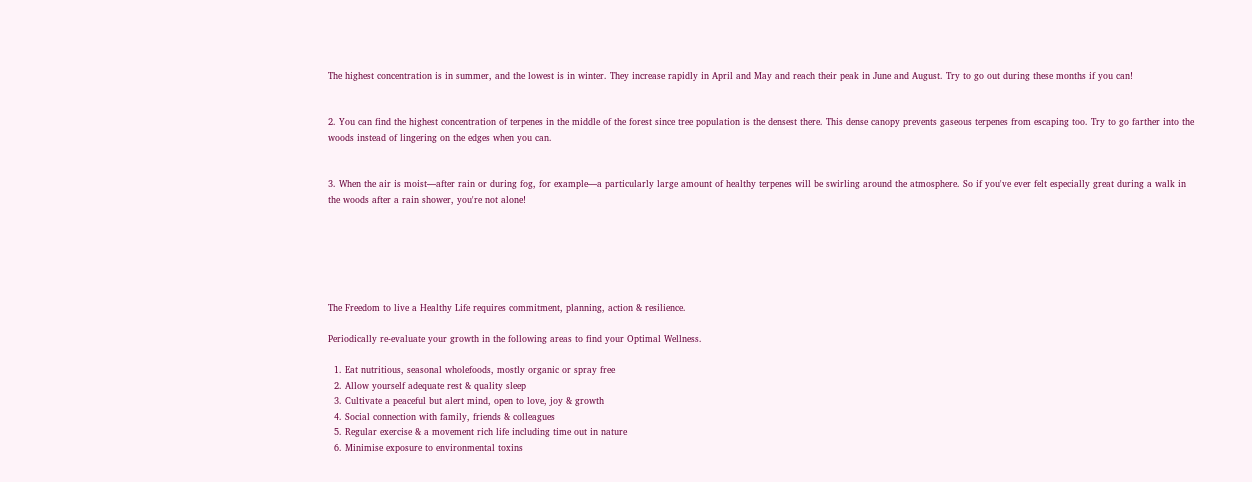The highest concentration is in summer, and the lowest is in winter. They increase rapidly in April and May and reach their peak in June and August. Try to go out during these months if you can!


2. You can find the highest concentration of terpenes in the middle of the forest since tree population is the densest there. This dense canopy prevents gaseous terpenes from escaping too. Try to go farther into the woods instead of lingering on the edges when you can.


3. When the air is moist—after rain or during fog, for example—a particularly large amount of healthy terpenes will be swirling around the atmosphere. So if you've ever felt especially great during a walk in the woods after a rain shower, you're not alone!






The Freedom to live a Healthy Life requires commitment, planning, action & resilience.

Periodically re-evaluate your growth in the following areas to find your Optimal Wellness.

  1. Eat nutritious, seasonal wholefoods, mostly organic or spray free
  2. Allow yourself adequate rest & quality sleep
  3. Cultivate a peaceful but alert mind, open to love, joy & growth
  4. Social connection with family, friends & colleagues
  5. Regular exercise & a movement rich life including time out in nature
  6. Minimise exposure to environmental toxins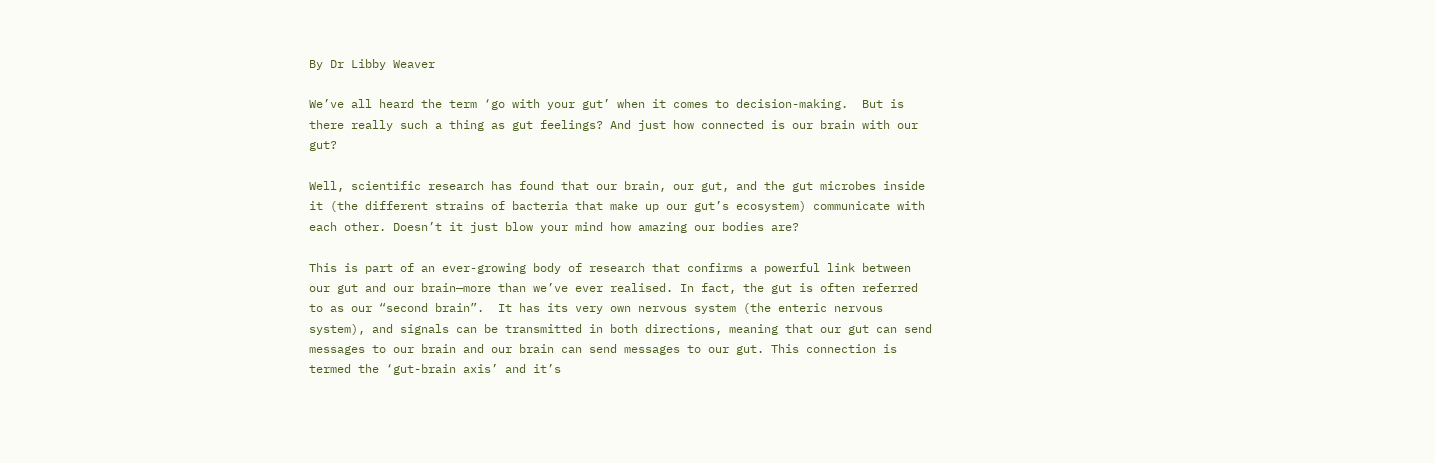By Dr Libby Weaver

We’ve all heard the term ‘go with your gut’ when it comes to decision-making.  But is there really such a thing as gut feelings? And just how connected is our brain with our gut?

Well, scientific research has found that our brain, our gut, and the gut microbes inside it (the different strains of bacteria that make up our gut’s ecosystem) communicate with each other. Doesn’t it just blow your mind how amazing our bodies are?

This is part of an ever-growing body of research that confirms a powerful link between our gut and our brain—more than we’ve ever realised. In fact, the gut is often referred to as our “second brain”.  It has its very own nervous system (the enteric nervous system), and signals can be transmitted in both directions, meaning that our gut can send messages to our brain and our brain can send messages to our gut. This connection is termed the ‘gut-brain axis’ and it’s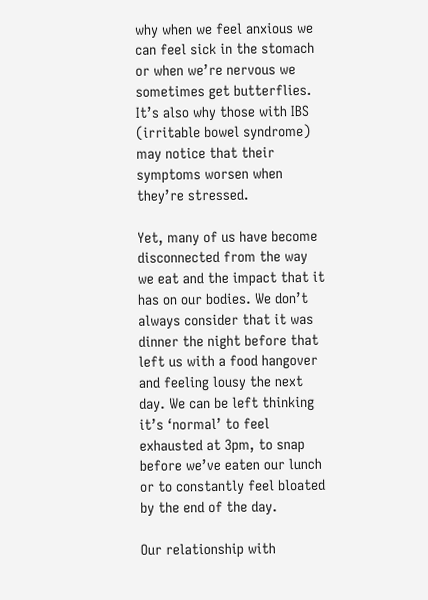why when we feel anxious we can feel sick in the stomach or when we’re nervous we sometimes get butterflies. It’s also why those with IBS (irritable bowel syndrome) may notice that their symptoms worsen when they’re stressed.

Yet, many of us have become disconnected from the way we eat and the impact that it has on our bodies. We don’t always consider that it was dinner the night before that left us with a food hangover and feeling lousy the next day. We can be left thinking it’s ‘normal’ to feel exhausted at 3pm, to snap before we’ve eaten our lunch or to constantly feel bloated by the end of the day.

Our relationship with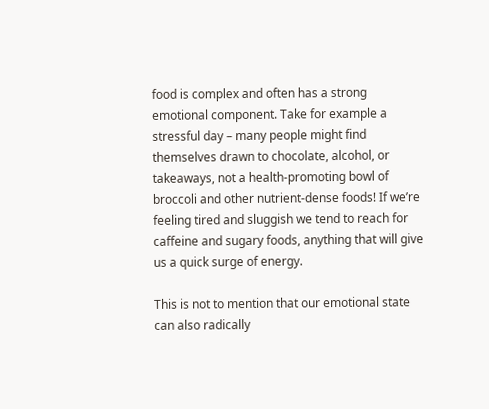food is complex and often has a strong emotional component. Take for example a stressful day – many people might find themselves drawn to chocolate, alcohol, or takeaways, not a health-promoting bowl of broccoli and other nutrient-dense foods! If we’re feeling tired and sluggish we tend to reach for caffeine and sugary foods, anything that will give us a quick surge of energy.

This is not to mention that our emotional state can also radically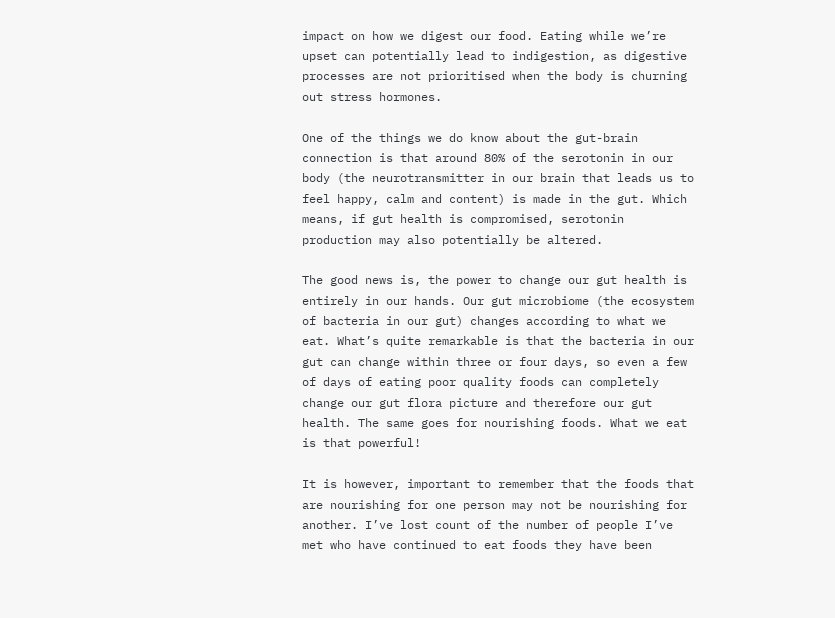impact on how we digest our food. Eating while we’re upset can potentially lead to indigestion, as digestive processes are not prioritised when the body is churning out stress hormones.

One of the things we do know about the gut-brain connection is that around 80% of the serotonin in our body (the neurotransmitter in our brain that leads us to feel happy, calm and content) is made in the gut. Which means, if gut health is compromised, serotonin production may also potentially be altered.

The good news is, the power to change our gut health is entirely in our hands. Our gut microbiome (the ecosystem of bacteria in our gut) changes according to what we eat. What’s quite remarkable is that the bacteria in our gut can change within three or four days, so even a few of days of eating poor quality foods can completely change our gut flora picture and therefore our gut health. The same goes for nourishing foods. What we eat is that powerful!

It is however, important to remember that the foods that are nourishing for one person may not be nourishing for another. I’ve lost count of the number of people I’ve met who have continued to eat foods they have been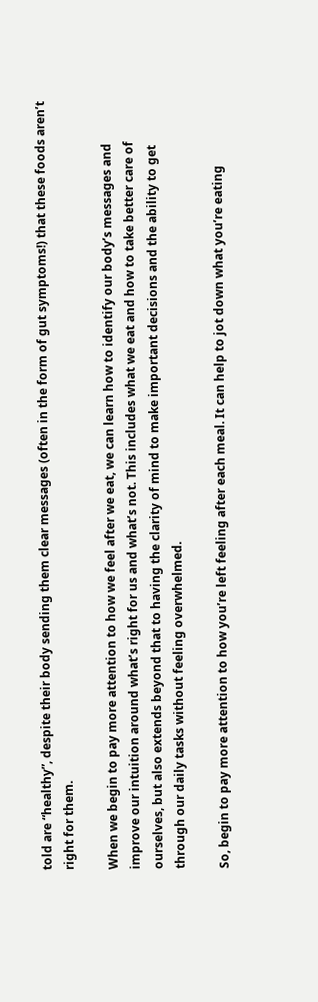told are “healthy”, despite their body sending them clear messages (often in the form of gut symptoms!) that these foods aren’t right for them.

When we begin to pay more attention to how we feel after we eat, we can learn how to identify our body’s messages and improve our intuition around what’s right for us and what’s not. This includes what we eat and how to take better care of ourselves, but also extends beyond that to having the clarity of mind to make important decisions and the ability to get through our daily tasks without feeling overwhelmed.

So, begin to pay more attention to how you’re left feeling after each meal. It can help to jot down what you’re eating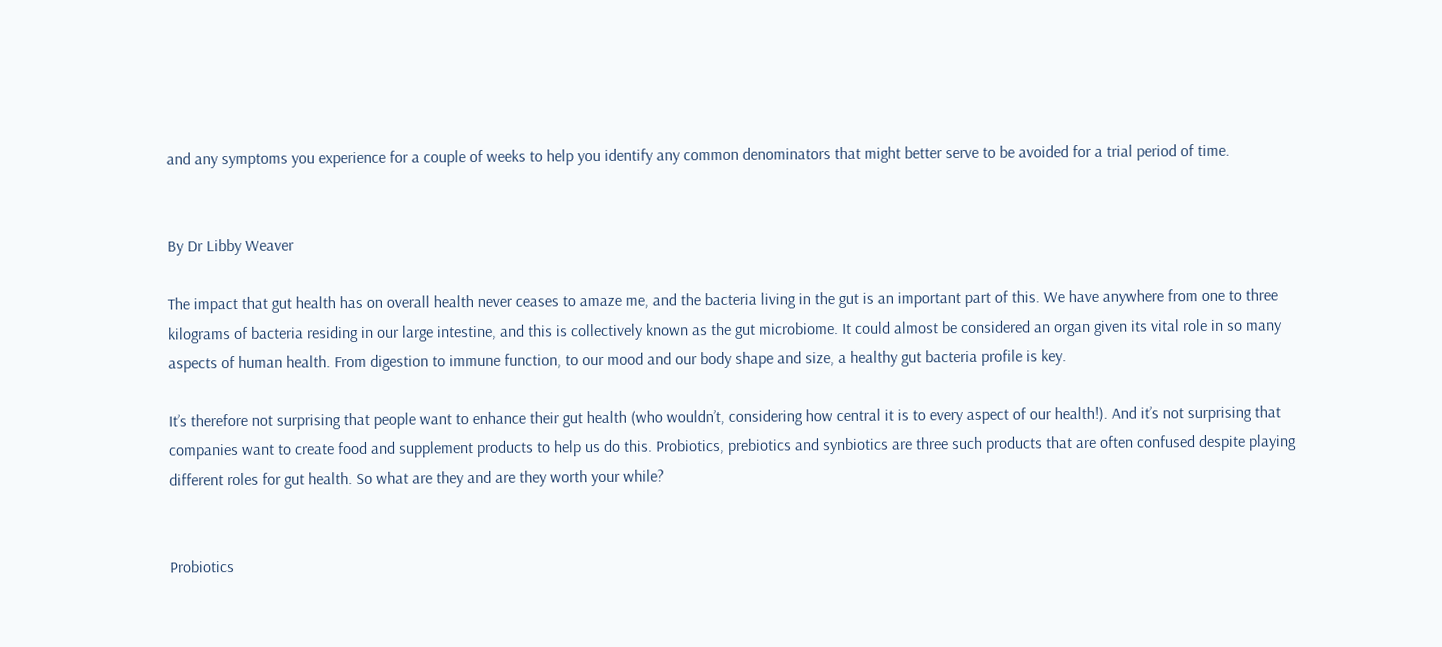and any symptoms you experience for a couple of weeks to help you identify any common denominators that might better serve to be avoided for a trial period of time.


By Dr Libby Weaver

The impact that gut health has on overall health never ceases to amaze me, and the bacteria living in the gut is an important part of this. We have anywhere from one to three kilograms of bacteria residing in our large intestine, and this is collectively known as the gut microbiome. It could almost be considered an organ given its vital role in so many aspects of human health. From digestion to immune function, to our mood and our body shape and size, a healthy gut bacteria profile is key.

It’s therefore not surprising that people want to enhance their gut health (who wouldn’t, considering how central it is to every aspect of our health!). And it’s not surprising that companies want to create food and supplement products to help us do this. Probiotics, prebiotics and synbiotics are three such products that are often confused despite playing different roles for gut health. So what are they and are they worth your while?


Probiotics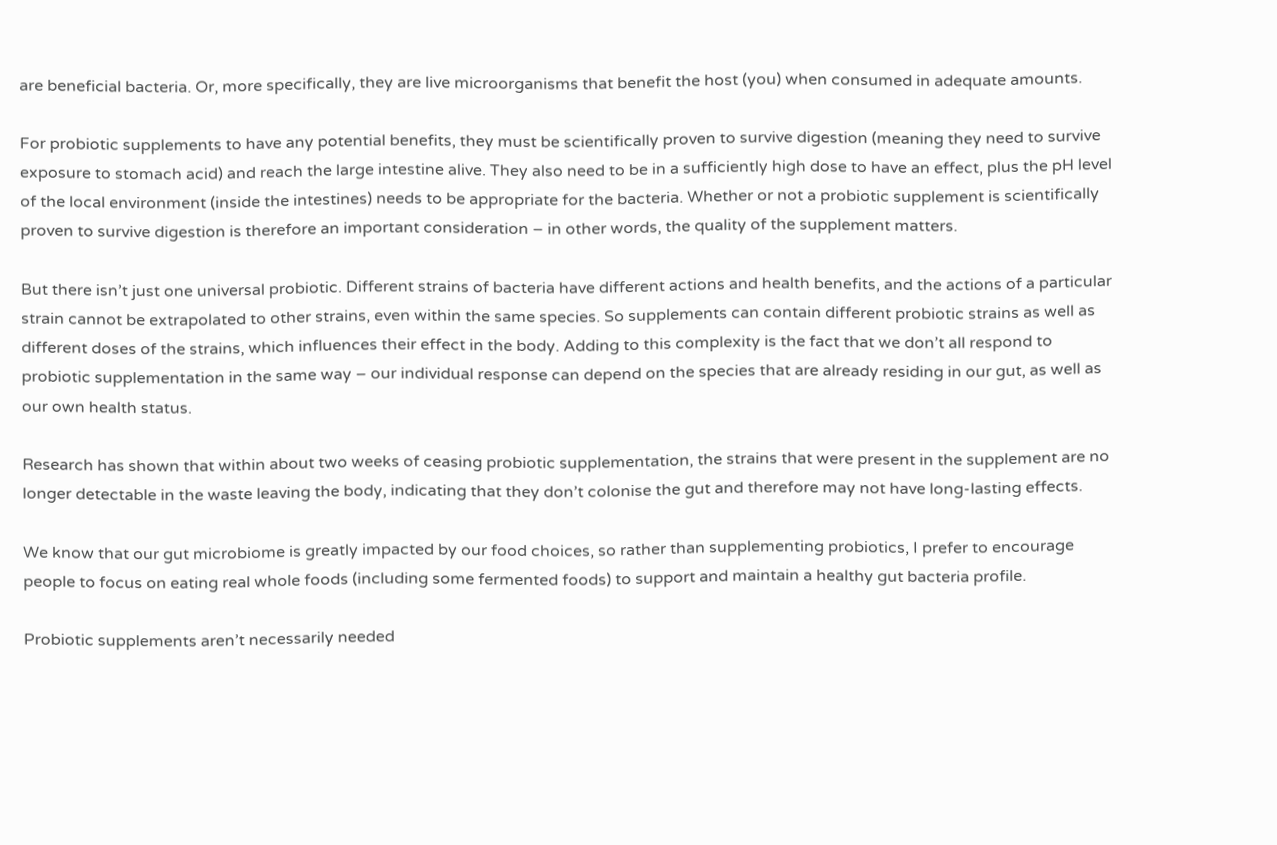are beneficial bacteria. Or, more specifically, they are live microorganisms that benefit the host (you) when consumed in adequate amounts.

For probiotic supplements to have any potential benefits, they must be scientifically proven to survive digestion (meaning they need to survive exposure to stomach acid) and reach the large intestine alive. They also need to be in a sufficiently high dose to have an effect, plus the pH level of the local environment (inside the intestines) needs to be appropriate for the bacteria. Whether or not a probiotic supplement is scientifically proven to survive digestion is therefore an important consideration – in other words, the quality of the supplement matters.

But there isn’t just one universal probiotic. Different strains of bacteria have different actions and health benefits, and the actions of a particular strain cannot be extrapolated to other strains, even within the same species. So supplements can contain different probiotic strains as well as different doses of the strains, which influences their effect in the body. Adding to this complexity is the fact that we don’t all respond to probiotic supplementation in the same way – our individual response can depend on the species that are already residing in our gut, as well as our own health status.

Research has shown that within about two weeks of ceasing probiotic supplementation, the strains that were present in the supplement are no longer detectable in the waste leaving the body, indicating that they don’t colonise the gut and therefore may not have long-lasting effects.

We know that our gut microbiome is greatly impacted by our food choices, so rather than supplementing probiotics, I prefer to encourage people to focus on eating real whole foods (including some fermented foods) to support and maintain a healthy gut bacteria profile.

Probiotic supplements aren’t necessarily needed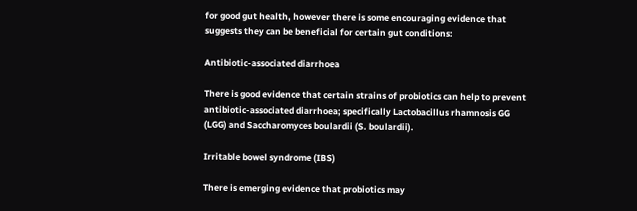for good gut health, however there is some encouraging evidence that suggests they can be beneficial for certain gut conditions:

Antibiotic-associated diarrhoea

There is good evidence that certain strains of probiotics can help to prevent antibiotic-associated diarrhoea; specifically Lactobacillus rhamnosis GG (LGG) and Saccharomyces boulardii (S. boulardii).

Irritable bowel syndrome (IBS)

There is emerging evidence that probiotics may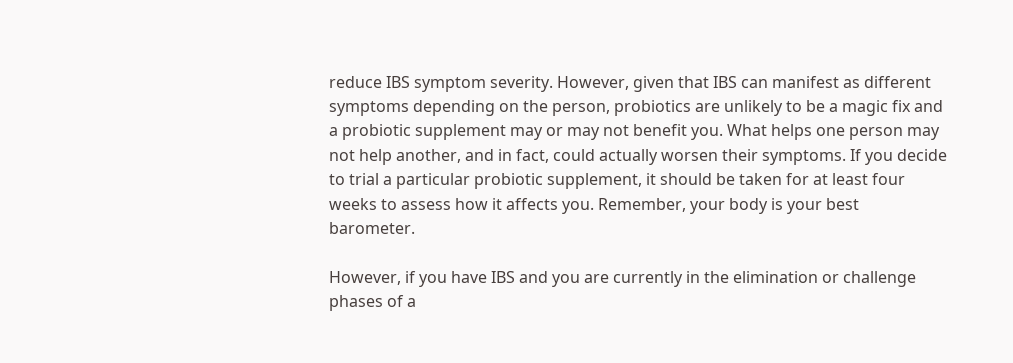reduce IBS symptom severity. However, given that IBS can manifest as different symptoms depending on the person, probiotics are unlikely to be a magic fix and a probiotic supplement may or may not benefit you. What helps one person may not help another, and in fact, could actually worsen their symptoms. If you decide to trial a particular probiotic supplement, it should be taken for at least four weeks to assess how it affects you. Remember, your body is your best barometer.

However, if you have IBS and you are currently in the elimination or challenge phases of a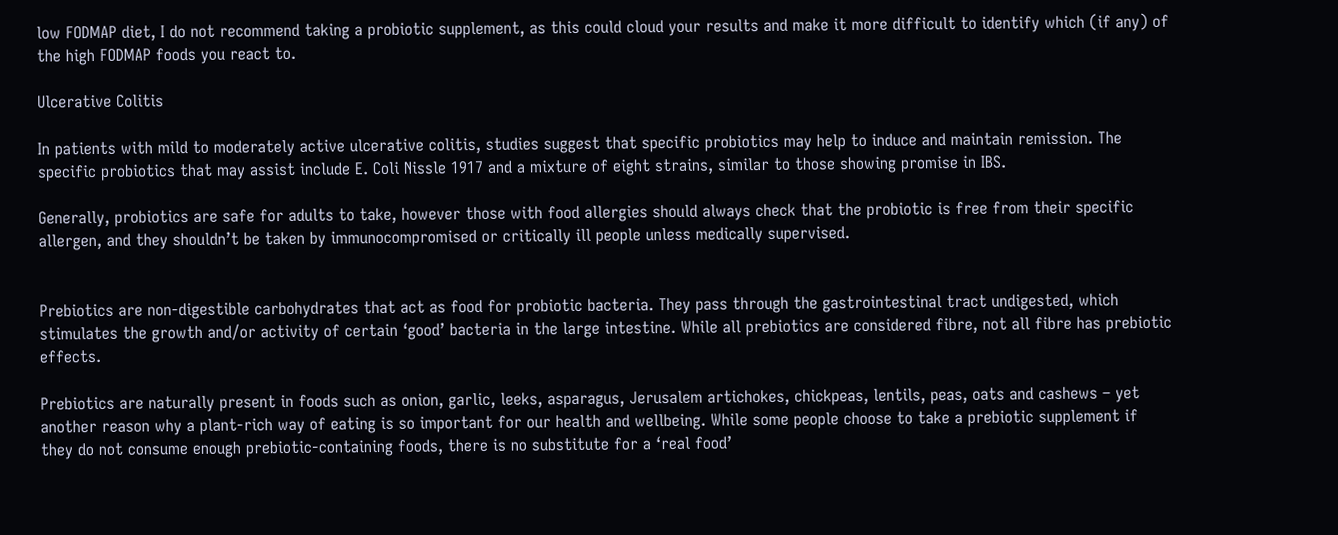low FODMAP diet, I do not recommend taking a probiotic supplement, as this could cloud your results and make it more difficult to identify which (if any) of the high FODMAP foods you react to.

Ulcerative Colitis

In patients with mild to moderately active ulcerative colitis, studies suggest that specific probiotics may help to induce and maintain remission. The specific probiotics that may assist include E. Coli Nissle 1917 and a mixture of eight strains, similar to those showing promise in IBS.

Generally, probiotics are safe for adults to take, however those with food allergies should always check that the probiotic is free from their specific allergen, and they shouldn’t be taken by immunocompromised or critically ill people unless medically supervised.


Prebiotics are non-digestible carbohydrates that act as food for probiotic bacteria. They pass through the gastrointestinal tract undigested, which stimulates the growth and/or activity of certain ‘good’ bacteria in the large intestine. While all prebiotics are considered fibre, not all fibre has prebiotic effects.

Prebiotics are naturally present in foods such as onion, garlic, leeks, asparagus, Jerusalem artichokes, chickpeas, lentils, peas, oats and cashews – yet another reason why a plant-rich way of eating is so important for our health and wellbeing. While some people choose to take a prebiotic supplement if they do not consume enough prebiotic-containing foods, there is no substitute for a ‘real food’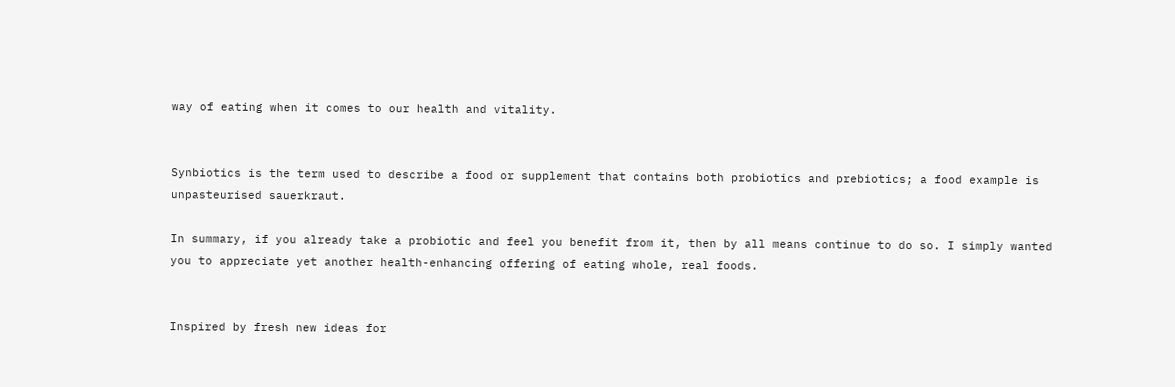way of eating when it comes to our health and vitality.


Synbiotics is the term used to describe a food or supplement that contains both probiotics and prebiotics; a food example is unpasteurised sauerkraut.

In summary, if you already take a probiotic and feel you benefit from it, then by all means continue to do so. I simply wanted you to appreciate yet another health-enhancing offering of eating whole, real foods.


Inspired by fresh new ideas for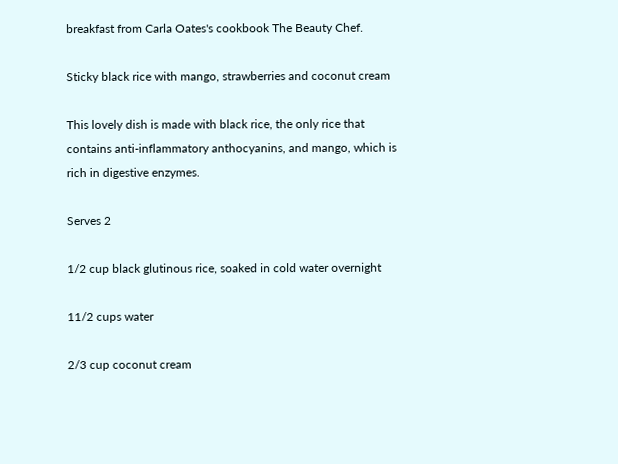breakfast from Carla Oates's cookbook The Beauty Chef.

Sticky black rice with mango, strawberries and coconut cream

This lovely dish is made with black rice, the only rice that contains anti-inflammatory anthocyanins, and mango, which is rich in digestive enzymes.

Serves 2

1/2 cup black glutinous rice, soaked in cold water overnight

11/2 cups water

2/3 cup coconut cream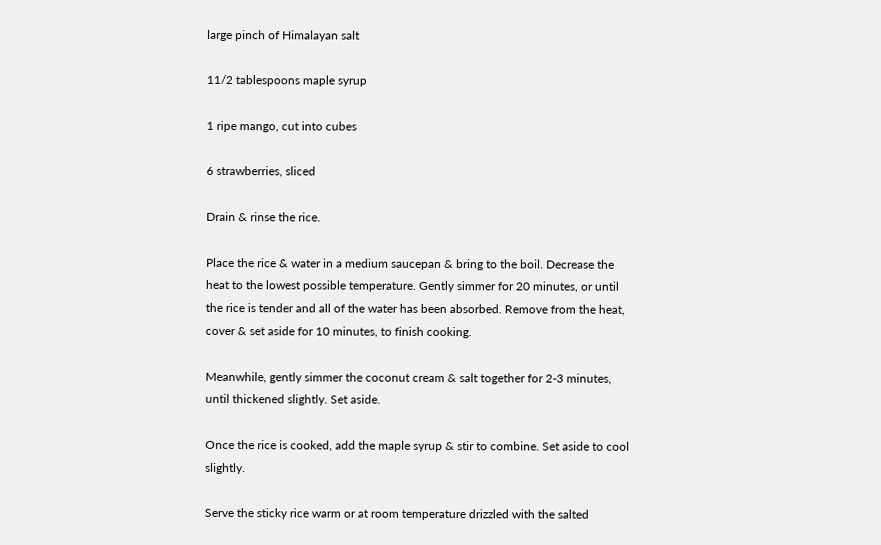large pinch of Himalayan salt

11/2 tablespoons maple syrup

1 ripe mango, cut into cubes

6 strawberries, sliced

Drain & rinse the rice.

Place the rice & water in a medium saucepan & bring to the boil. Decrease the heat to the lowest possible temperature. Gently simmer for 20 minutes, or until the rice is tender and all of the water has been absorbed. Remove from the heat, cover & set aside for 10 minutes, to finish cooking.

Meanwhile, gently simmer the coconut cream & salt together for 2-3 minutes, until thickened slightly. Set aside.

Once the rice is cooked, add the maple syrup & stir to combine. Set aside to cool slightly.

Serve the sticky rice warm or at room temperature drizzled with the salted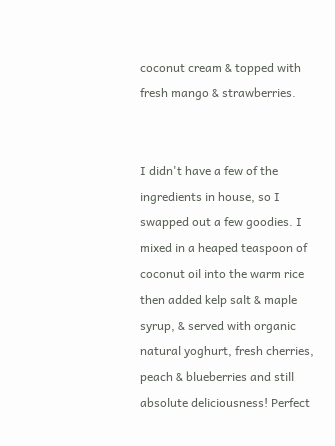coconut cream & topped with fresh mango & strawberries.


I didn't have a few of the ingredients in house, so I swapped out a few goodies. I mixed in a heaped teaspoon of coconut oil into the warm rice then added kelp salt & maple syrup, & served with organic natural yoghurt, fresh cherries, peach & blueberries and still absolute deliciousness! Perfect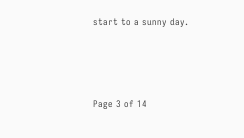start to a sunny day.




Page 3 of 14